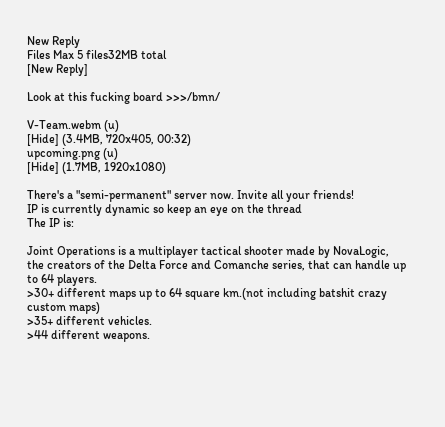New Reply
Files Max 5 files32MB total
[New Reply]

Look at this fucking board >>>/bmn/

V-Team.webm (u)
[Hide] (3.4MB, 720x405, 00:32)
upcoming.png (u)
[Hide] (1.7MB, 1920x1080)

There's a "semi-permanent" server now. Invite all your friends!
IP is currently dynamic so keep an eye on the thread
The IP is:

Joint Operations is a multiplayer tactical shooter made by NovaLogic, the creators of the Delta Force and Comanche series, that can handle up to 64 players.
>30+ different maps up to 64 square km.(not including batshit crazy custom maps)
>35+ different vehicles.
>44 different weapons.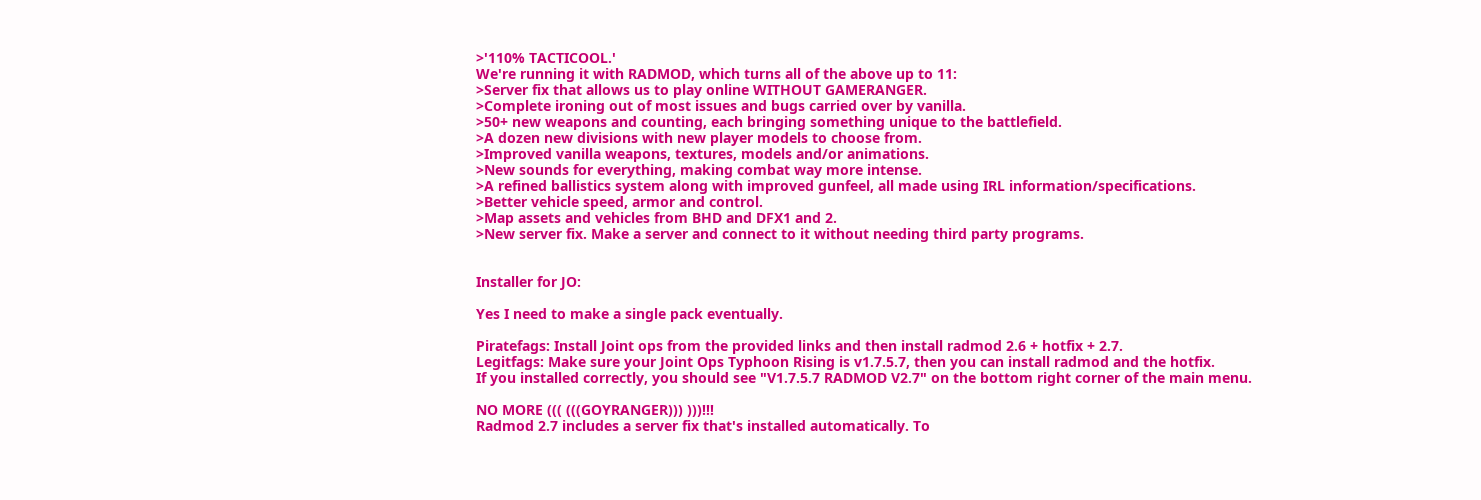>'110% TACTICOOL.'
We're running it with RADMOD, which turns all of the above up to 11:
>Server fix that allows us to play online WITHOUT GAMERANGER.
>Complete ironing out of most issues and bugs carried over by vanilla.
>50+ new weapons and counting, each bringing something unique to the battlefield.
>A dozen new divisions with new player models to choose from.
>Improved vanilla weapons, textures, models and/or animations.
>New sounds for everything, making combat way more intense.
>A refined ballistics system along with improved gunfeel, all made using IRL information/specifications.
>Better vehicle speed, armor and control.
>Map assets and vehicles from BHD and DFX1 and 2.
>New server fix. Make a server and connect to it without needing third party programs.


Installer for JO:

Yes I need to make a single pack eventually.

Piratefags: Install Joint ops from the provided links and then install radmod 2.6 + hotfix + 2.7.
Legitfags: Make sure your Joint Ops Typhoon Rising is v1.7.5.7, then you can install radmod and the hotfix.
If you installed correctly, you should see "V1.7.5.7 RADMOD V2.7" on the bottom right corner of the main menu.

NO MORE ((( (((GOYRANGER))) )))!!!
Radmod 2.7 includes a server fix that's installed automatically. To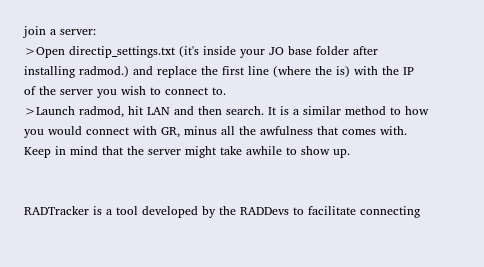join a server:
>Open directip_settings.txt (it's inside your JO base folder after installing radmod.) and replace the first line (where the is) with the IP of the server you wish to connect to.
>Launch radmod, hit LAN and then search. It is a similar method to how you would connect with GR, minus all the awfulness that comes with. Keep in mind that the server might take awhile to show up.


RADTracker is a tool developed by the RADDevs to facilitate connecting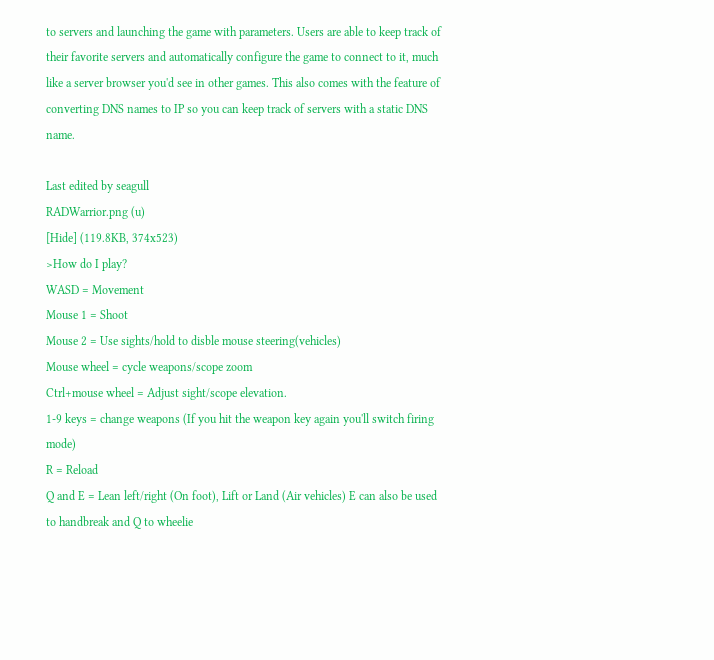to servers and launching the game with parameters. Users are able to keep track of their favorite servers and automatically configure the game to connect to it, much like a server browser you'd see in other games. This also comes with the feature of converting DNS names to IP so you can keep track of servers with a static DNS name.

Last edited by seagull
RADWarrior.png (u)
[Hide] (119.8KB, 374x523)
>How do I play?
WASD = Movement
Mouse 1 = Shoot
Mouse 2 = Use sights/hold to disble mouse steering(vehicles)
Mouse wheel = cycle weapons/scope zoom
Ctrl+mouse wheel = Adjust sight/scope elevation.
1-9 keys = change weapons (If you hit the weapon key again you'll switch firing mode)
R = Reload
Q and E = Lean left/right (On foot), Lift or Land (Air vehicles) E can also be used to handbreak and Q to wheelie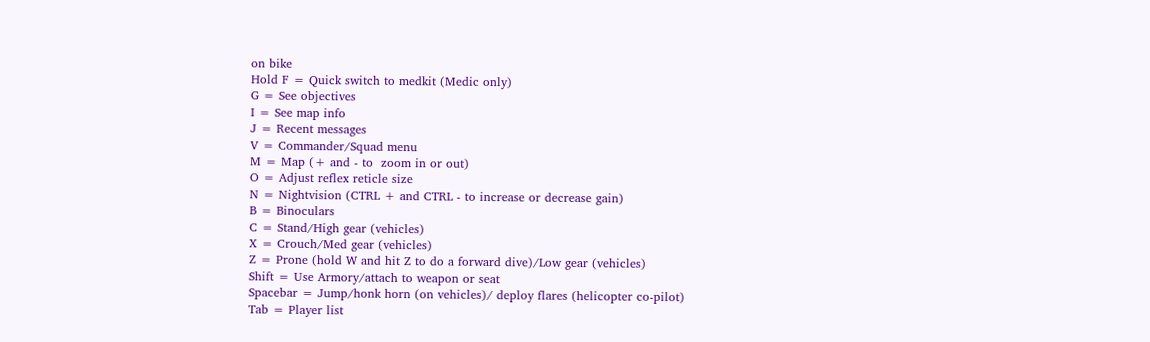on bike
Hold F = Quick switch to medkit (Medic only)
G = See objectives
I = See map info
J = Recent messages
V = Commander/Squad menu
M = Map (+ and - to  zoom in or out)
O = Adjust reflex reticle size
N = Nightvision (CTRL + and CTRL - to increase or decrease gain)
B = Binoculars
C = Stand/High gear (vehicles)
X = Crouch/Med gear (vehicles)
Z = Prone (hold W and hit Z to do a forward dive)/Low gear (vehicles)
Shift = Use Armory/attach to weapon or seat
Spacebar = Jump/honk horn (on vehicles)/ deploy flares (helicopter co-pilot)
Tab = Player list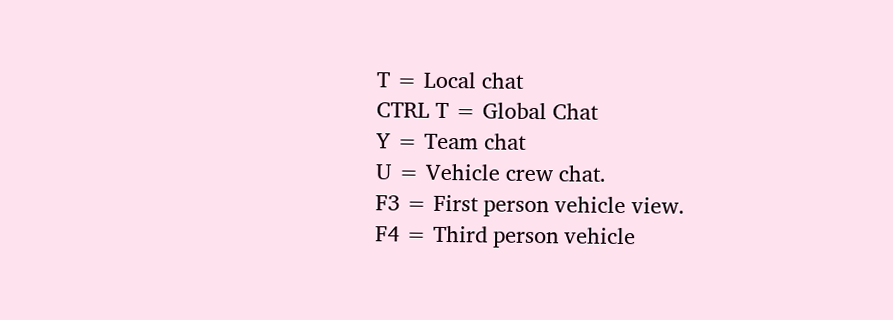T = Local chat
CTRL T = Global Chat
Y = Team chat
U = Vehicle crew chat.
F3 = First person vehicle view.
F4 = Third person vehicle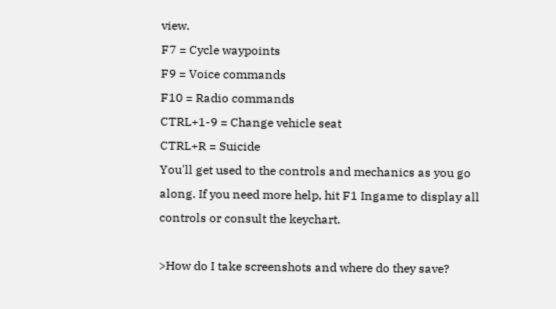view.
F7 = Cycle waypoints
F9 = Voice commands
F10 = Radio commands
CTRL+1-9 = Change vehicle seat
CTRL+R = Suicide
You'll get used to the controls and mechanics as you go along. If you need more help, hit F1 Ingame to display all controls or consult the keychart.

>How do I take screenshots and where do they save?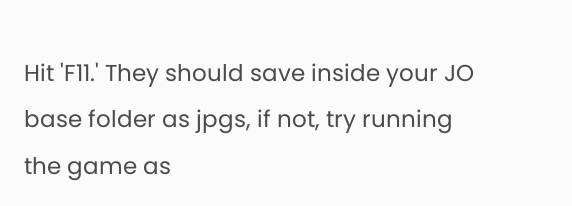Hit 'F11.' They should save inside your JO base folder as jpgs, if not, try running the game as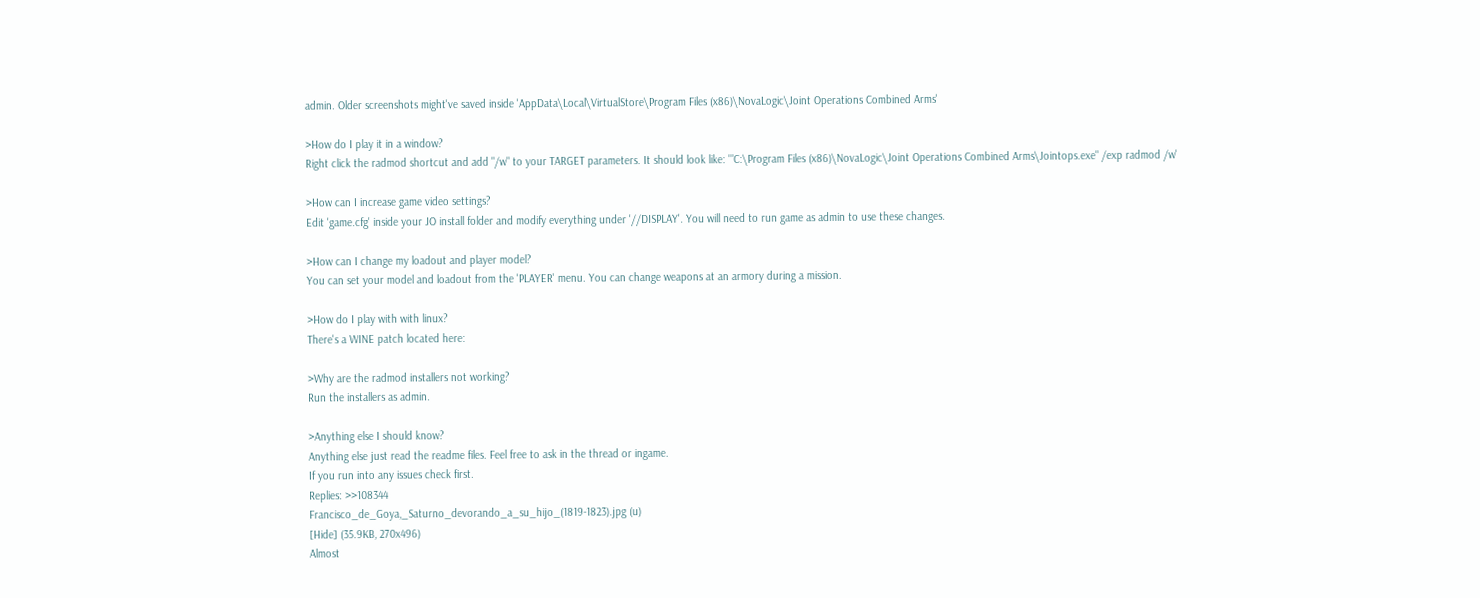admin. Older screenshots might've saved inside 'AppData\Local\VirtualStore\Program Files (x86)\NovaLogic\Joint Operations Combined Arms'

>How do I play it in a window?
Right click the radmod shortcut and add "/w" to your TARGET parameters. It should look like: '"C:\Program Files (x86)\NovaLogic\Joint Operations Combined Arms\Jointops.exe" /exp radmod /w'

>How can I increase game video settings?
Edit 'game.cfg' inside your JO install folder and modify everything under '//DISPLAY'. You will need to run game as admin to use these changes.

>How can I change my loadout and player model?
You can set your model and loadout from the 'PLAYER' menu. You can change weapons at an armory during a mission.

>How do I play with with linux?
There's a WINE patch located here:

>Why are the radmod installers not working?
Run the installers as admin.

>Anything else I should know?
Anything else just read the readme files. Feel free to ask in the thread or ingame.
If you run into any issues check first.
Replies: >>108344
Francisco_de_Goya,_Saturno_devorando_a_su_hijo_(1819-1823).jpg (u)
[Hide] (35.9KB, 270x496)
Almost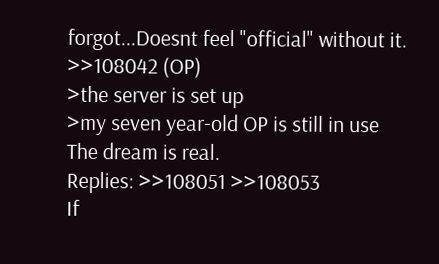forgot...Doesnt feel "official" without it.
>>108042 (OP)
>the server is set up
>my seven year-old OP is still in use
The dream is real.
Replies: >>108051 >>108053
If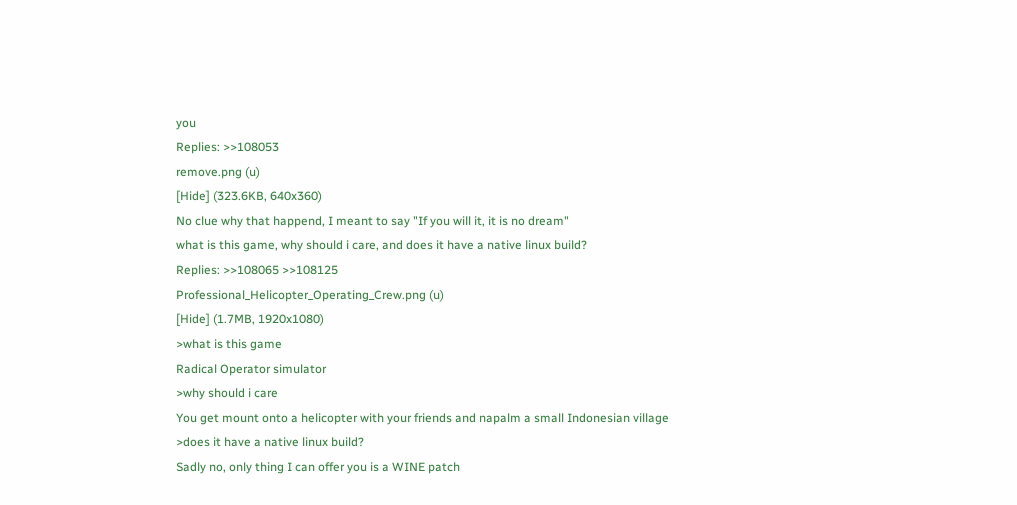you
Replies: >>108053
remove.png (u)
[Hide] (323.6KB, 640x360)
No clue why that happend, I meant to say "If you will it, it is no dream"
what is this game, why should i care, and does it have a native linux build?
Replies: >>108065 >>108125
Professional_Helicopter_Operating_Crew.png (u)
[Hide] (1.7MB, 1920x1080)
>what is this game
Radical Operator simulator
>why should i care
You get mount onto a helicopter with your friends and napalm a small Indonesian village
>does it have a native linux build?
Sadly no, only thing I can offer you is a WINE patch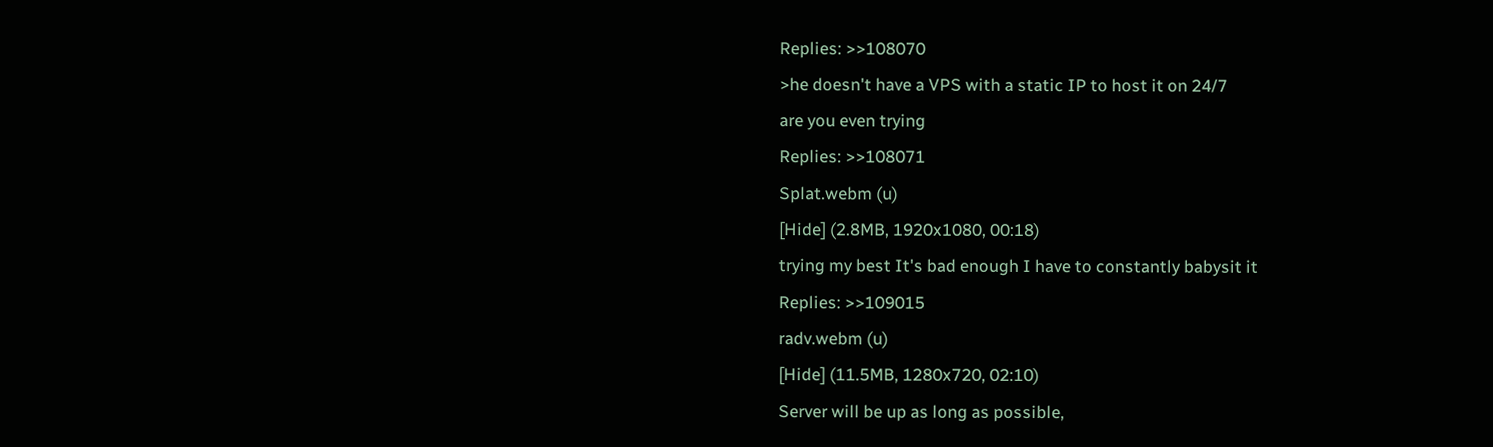Replies: >>108070
>he doesn't have a VPS with a static IP to host it on 24/7
are you even trying
Replies: >>108071
Splat.webm (u)
[Hide] (2.8MB, 1920x1080, 00:18)
trying my best It's bad enough I have to constantly babysit it
Replies: >>109015
radv.webm (u)
[Hide] (11.5MB, 1280x720, 02:10)
Server will be up as long as possible,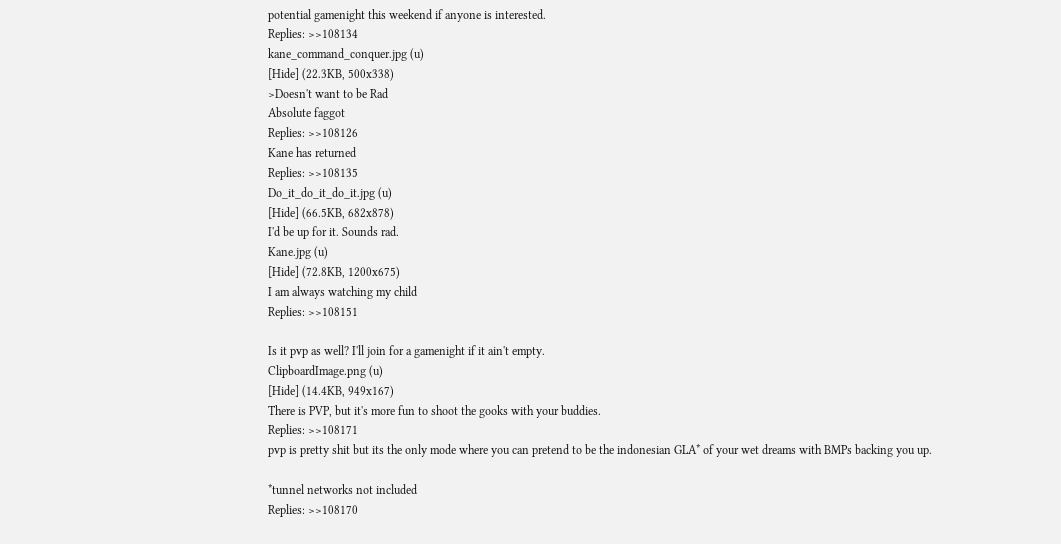potential gamenight this weekend if anyone is interested.
Replies: >>108134
kane_command_conquer.jpg (u)
[Hide] (22.3KB, 500x338)
>Doesn't want to be Rad
Absolute faggot
Replies: >>108126
Kane has returned
Replies: >>108135
Do_it_do_it_do_it.jpg (u)
[Hide] (66.5KB, 682x878)
I'd be up for it. Sounds rad.
Kane.jpg (u)
[Hide] (72.8KB, 1200x675)
I am always watching my child
Replies: >>108151

Is it pvp as well? I'll join for a gamenight if it ain't empty.
ClipboardImage.png (u)
[Hide] (14.4KB, 949x167)
There is PVP, but it's more fun to shoot the gooks with your buddies.
Replies: >>108171
pvp is pretty shit but its the only mode where you can pretend to be the indonesian GLA* of your wet dreams with BMPs backing you up.

*tunnel networks not included
Replies: >>108170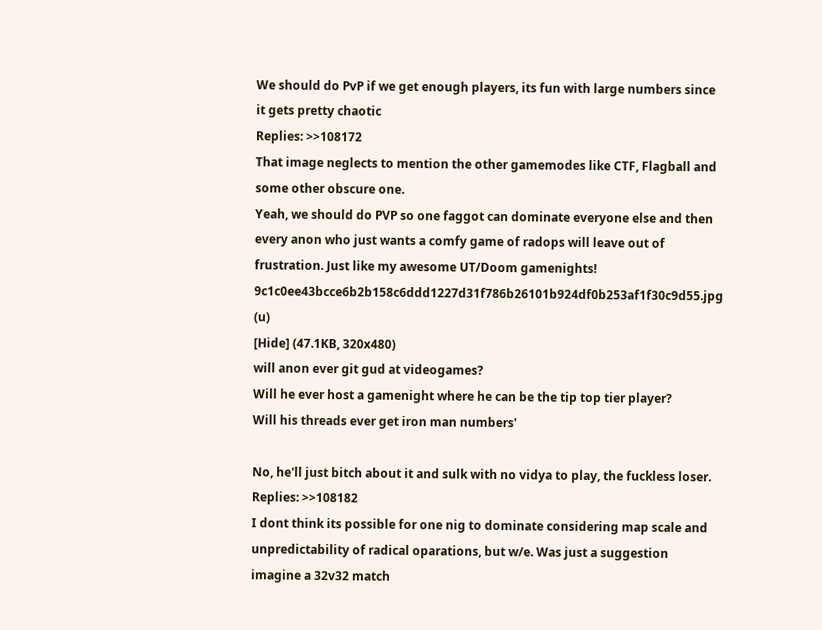We should do PvP if we get enough players, its fun with large numbers since it gets pretty chaotic
Replies: >>108172
That image neglects to mention the other gamemodes like CTF, Flagball and some other obscure one.
Yeah, we should do PVP so one faggot can dominate everyone else and then every anon who just wants a comfy game of radops will leave out of frustration. Just like my awesome UT/Doom gamenights!
9c1c0ee43bcce6b2b158c6ddd1227d31f786b26101b924df0b253af1f30c9d55.jpg (u)
[Hide] (47.1KB, 320x480)
will anon ever git gud at videogames?
Will he ever host a gamenight where he can be the tip top tier player?
Will his threads ever get iron man numbers'

No, he'll just bitch about it and sulk with no vidya to play, the fuckless loser.
Replies: >>108182
I dont think its possible for one nig to dominate considering map scale and unpredictability of radical oparations, but w/e. Was just a suggestion imagine a 32v32 match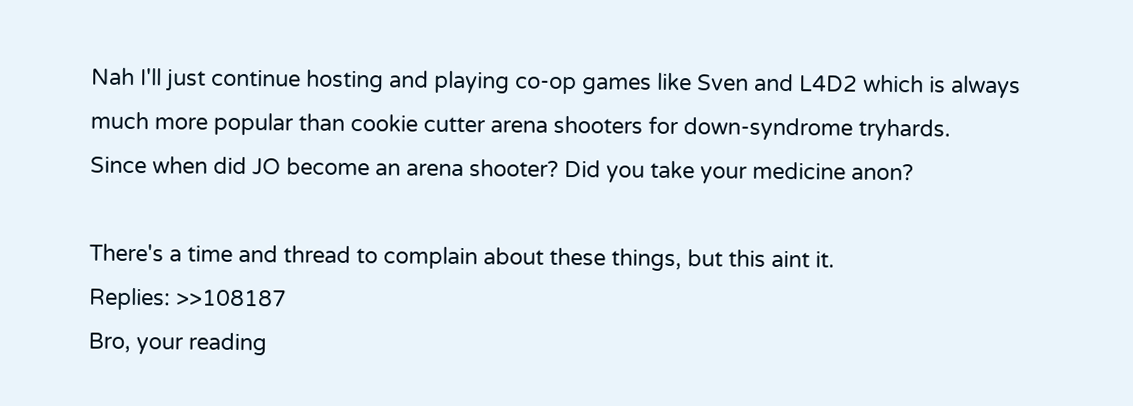Nah I'll just continue hosting and playing co-op games like Sven and L4D2 which is always much more popular than cookie cutter arena shooters for down-syndrome tryhards.
Since when did JO become an arena shooter? Did you take your medicine anon?

There's a time and thread to complain about these things, but this aint it.
Replies: >>108187
Bro, your reading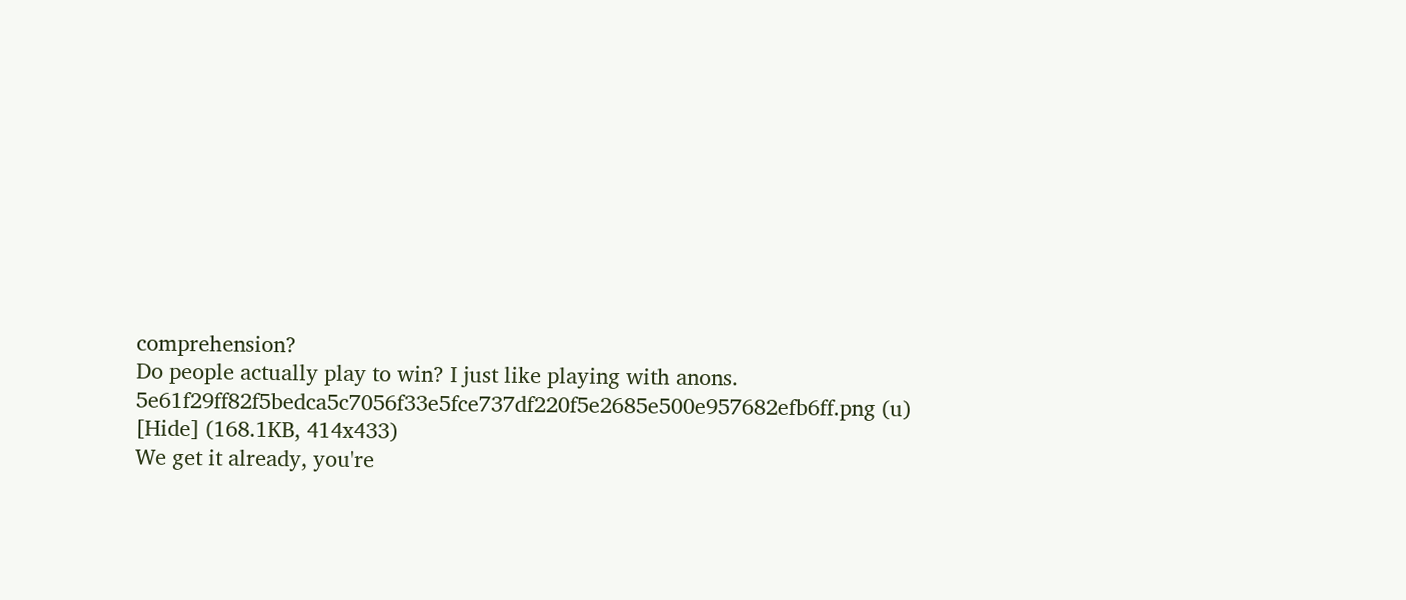comprehension?
Do people actually play to win? I just like playing with anons.
5e61f29ff82f5bedca5c7056f33e5fce737df220f5e2685e500e957682efb6ff.png (u)
[Hide] (168.1KB, 414x433)
We get it already, you're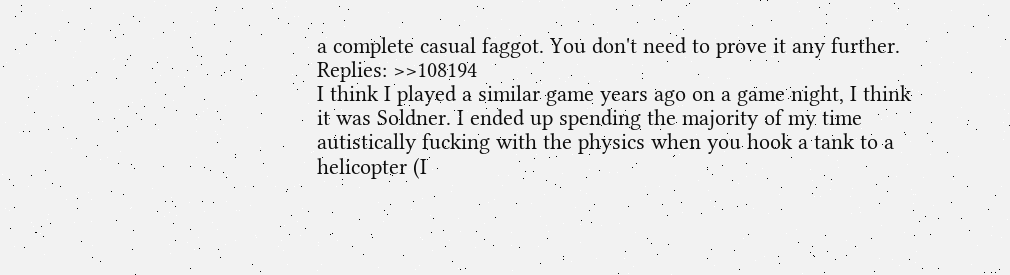a complete casual faggot. You don't need to prove it any further.
Replies: >>108194
I think I played a similar game years ago on a game night, I think it was Soldner. I ended up spending the majority of my time autistically fucking with the physics when you hook a tank to a helicopter (I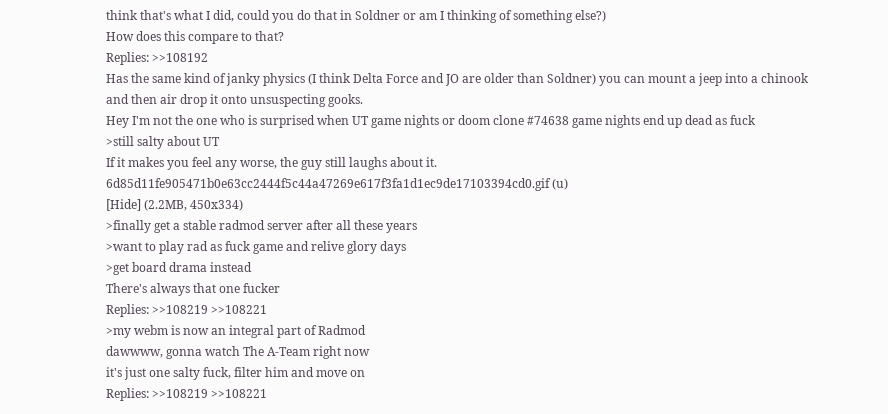think that's what I did, could you do that in Soldner or am I thinking of something else?)
How does this compare to that?
Replies: >>108192
Has the same kind of janky physics (I think Delta Force and JO are older than Soldner) you can mount a jeep into a chinook and then air drop it onto unsuspecting gooks.
Hey I'm not the one who is surprised when UT game nights or doom clone #74638 game nights end up dead as fuck
>still salty about UT
If it makes you feel any worse, the guy still laughs about it.
6d85d11fe905471b0e63cc2444f5c44a47269e617f3fa1d1ec9de17103394cd0.gif (u)
[Hide] (2.2MB, 450x334)
>finally get a stable radmod server after all these years
>want to play rad as fuck game and relive glory days
>get board drama instead
There's always that one fucker
Replies: >>108219 >>108221
>my webm is now an integral part of Radmod
dawwww, gonna watch The A-Team right now
it's just one salty fuck, filter him and move on
Replies: >>108219 >>108221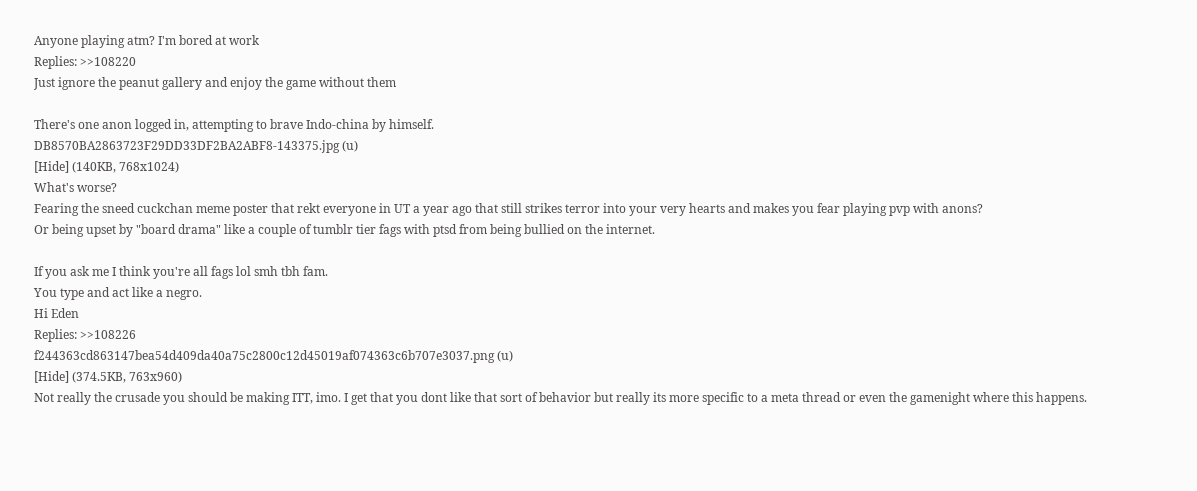Anyone playing atm? I'm bored at work
Replies: >>108220
Just ignore the peanut gallery and enjoy the game without them

There's one anon logged in, attempting to brave Indo-china by himself.
DB8570BA2863723F29DD33DF2BA2ABF8-143375.jpg (u)
[Hide] (140KB, 768x1024)
What's worse?
Fearing the sneed cuckchan meme poster that rekt everyone in UT a year ago that still strikes terror into your very hearts and makes you fear playing pvp with anons?
Or being upset by "board drama" like a couple of tumblr tier fags with ptsd from being bullied on the internet.

If you ask me I think you're all fags lol smh tbh fam.
You type and act like a negro.
Hi Eden
Replies: >>108226
f244363cd863147bea54d409da40a75c2800c12d45019af074363c6b707e3037.png (u)
[Hide] (374.5KB, 763x960)
Not really the crusade you should be making ITT, imo. I get that you dont like that sort of behavior but really its more specific to a meta thread or even the gamenight where this happens.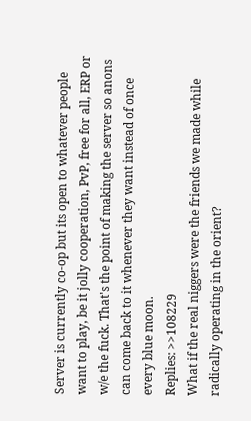Server is currently co-op but its open to whatever people want to play, be it jolly cooperation, PvP, free for all, ERP or w/e the fuck. That's the point of making the server so anons can come back to it whenever they want instead of once every blue moon.
Replies: >>108229
What if the real niggers were the friends we made while radically operating in the orient?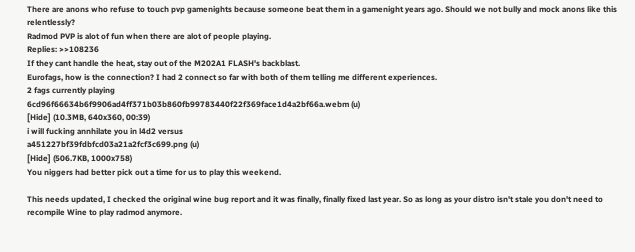There are anons who refuse to touch pvp gamenights because someone beat them in a gamenight years ago. Should we not bully and mock anons like this relentlessly?
Radmod PVP is alot of fun when there are alot of people playing.
Replies: >>108236
If they cant handle the heat, stay out of the M202A1 FLASH's backblast.
Eurofags, how is the connection? I had 2 connect so far with both of them telling me different experiences.
2 fags currently playing
6cd96f66634b6f9906ad4ff371b03b860fb99783440f22f369face1d4a2bf66a.webm (u)
[Hide] (10.3MB, 640x360, 00:39)
i will fucking annhilate you in l4d2 versus
a451227bf39fdbfcd03a21a2fcf3c699.png (u)
[Hide] (506.7KB, 1000x758)
You niggers had better pick out a time for us to play this weekend.

This needs updated, I checked the original wine bug report and it was finally, finally fixed last year. So as long as your distro isn't stale you don't need to recompile Wine to play radmod anymore.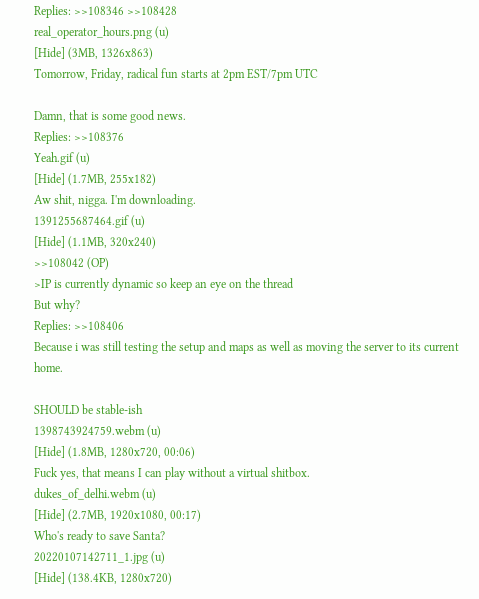Replies: >>108346 >>108428
real_operator_hours.png (u)
[Hide] (3MB, 1326x863)
Tomorrow, Friday, radical fun starts at 2pm EST/7pm UTC

Damn, that is some good news.
Replies: >>108376
Yeah.gif (u)
[Hide] (1.7MB, 255x182)
Aw shit, nigga. I'm downloading.
1391255687464.gif (u)
[Hide] (1.1MB, 320x240)
>>108042 (OP)
>IP is currently dynamic so keep an eye on the thread
But why?
Replies: >>108406
Because i was still testing the setup and maps as well as moving the server to its current home.

SHOULD be stable-ish
1398743924759.webm (u)
[Hide] (1.8MB, 1280x720, 00:06)
Fuck yes, that means I can play without a virtual shitbox.
dukes_of_delhi.webm (u)
[Hide] (2.7MB, 1920x1080, 00:17)
Who's ready to save Santa?
20220107142711_1.jpg (u)
[Hide] (138.4KB, 1280x720)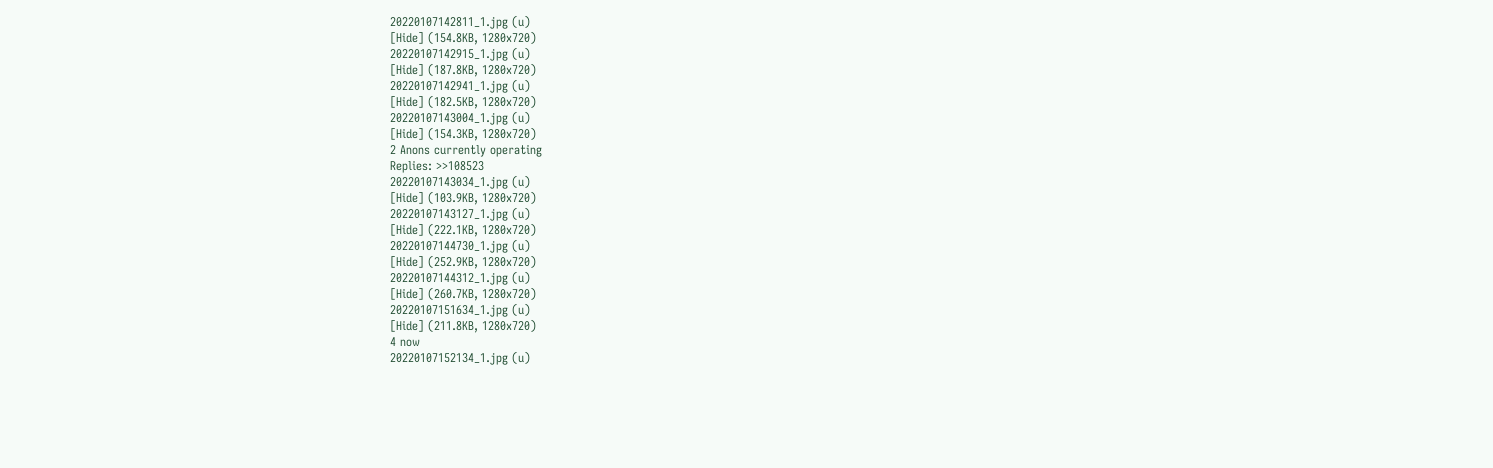20220107142811_1.jpg (u)
[Hide] (154.8KB, 1280x720)
20220107142915_1.jpg (u)
[Hide] (187.8KB, 1280x720)
20220107142941_1.jpg (u)
[Hide] (182.5KB, 1280x720)
20220107143004_1.jpg (u)
[Hide] (154.3KB, 1280x720)
2 Anons currently operating
Replies: >>108523
20220107143034_1.jpg (u)
[Hide] (103.9KB, 1280x720)
20220107143127_1.jpg (u)
[Hide] (222.1KB, 1280x720)
20220107144730_1.jpg (u)
[Hide] (252.9KB, 1280x720)
20220107144312_1.jpg (u)
[Hide] (260.7KB, 1280x720)
20220107151634_1.jpg (u)
[Hide] (211.8KB, 1280x720)
4 now
20220107152134_1.jpg (u)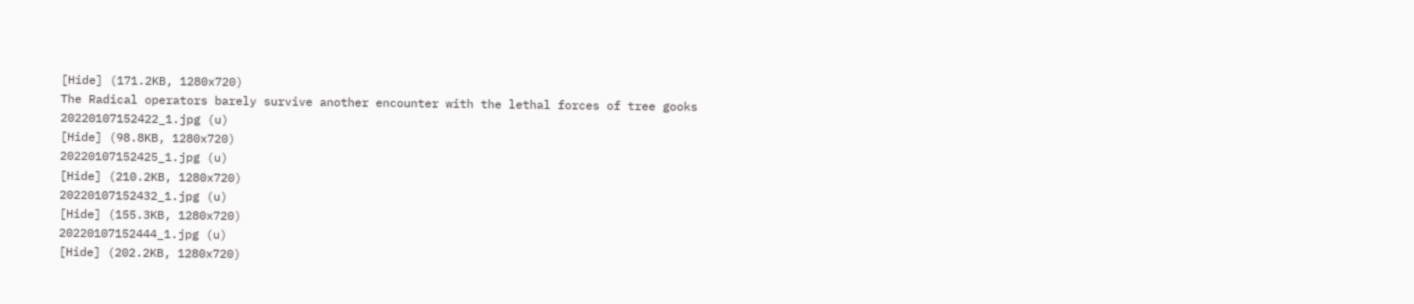[Hide] (171.2KB, 1280x720)
The Radical operators barely survive another encounter with the lethal forces of tree gooks
20220107152422_1.jpg (u)
[Hide] (98.8KB, 1280x720)
20220107152425_1.jpg (u)
[Hide] (210.2KB, 1280x720)
20220107152432_1.jpg (u)
[Hide] (155.3KB, 1280x720)
20220107152444_1.jpg (u)
[Hide] (202.2KB, 1280x720)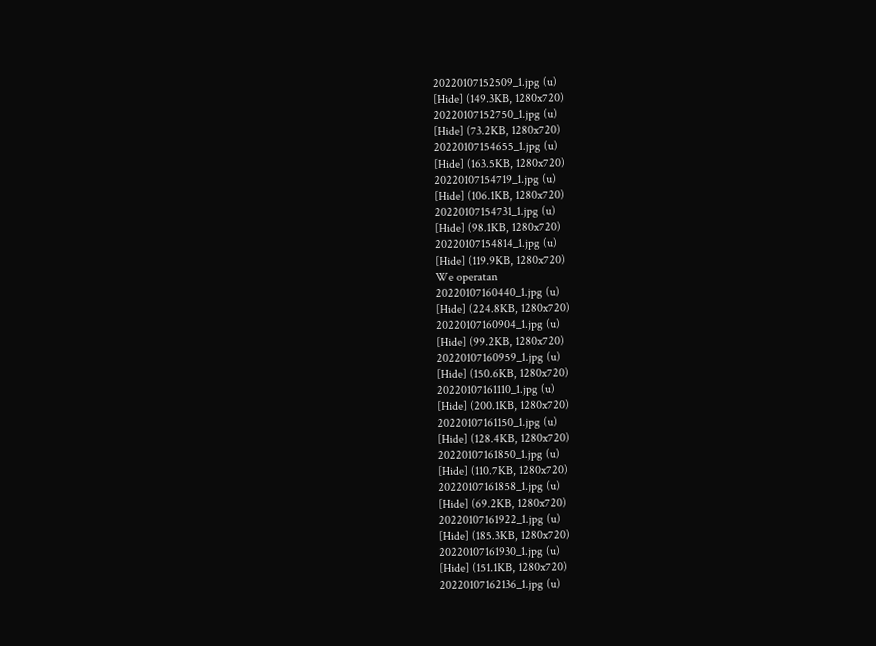20220107152509_1.jpg (u)
[Hide] (149.3KB, 1280x720)
20220107152750_1.jpg (u)
[Hide] (73.2KB, 1280x720)
20220107154655_1.jpg (u)
[Hide] (163.5KB, 1280x720)
20220107154719_1.jpg (u)
[Hide] (106.1KB, 1280x720)
20220107154731_1.jpg (u)
[Hide] (98.1KB, 1280x720)
20220107154814_1.jpg (u)
[Hide] (119.9KB, 1280x720)
We operatan
20220107160440_1.jpg (u)
[Hide] (224.8KB, 1280x720)
20220107160904_1.jpg (u)
[Hide] (99.2KB, 1280x720)
20220107160959_1.jpg (u)
[Hide] (150.6KB, 1280x720)
20220107161110_1.jpg (u)
[Hide] (200.1KB, 1280x720)
20220107161150_1.jpg (u)
[Hide] (128.4KB, 1280x720)
20220107161850_1.jpg (u)
[Hide] (110.7KB, 1280x720)
20220107161858_1.jpg (u)
[Hide] (69.2KB, 1280x720)
20220107161922_1.jpg (u)
[Hide] (185.3KB, 1280x720)
20220107161930_1.jpg (u)
[Hide] (151.1KB, 1280x720)
20220107162136_1.jpg (u)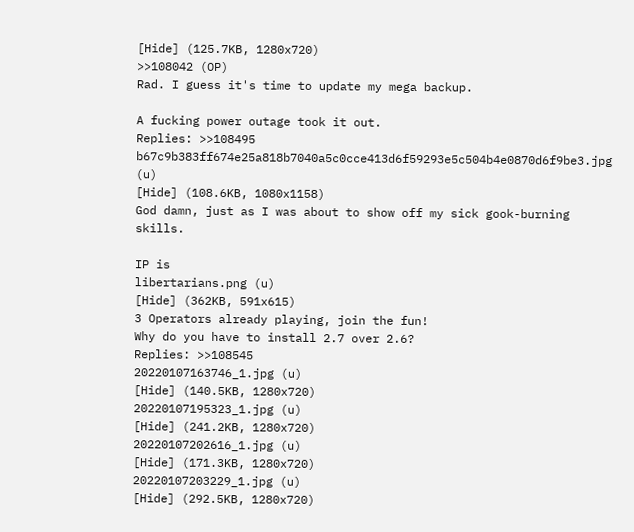[Hide] (125.7KB, 1280x720)
>>108042 (OP)
Rad. I guess it's time to update my mega backup.

A fucking power outage took it out.
Replies: >>108495
b67c9b383ff674e25a818b7040a5c0cce413d6f59293e5c504b4e0870d6f9be3.jpg (u)
[Hide] (108.6KB, 1080x1158)
God damn, just as I was about to show off my sick gook-burning skills.

IP is
libertarians.png (u)
[Hide] (362KB, 591x615)
3 Operators already playing, join the fun!
Why do you have to install 2.7 over 2.6?
Replies: >>108545
20220107163746_1.jpg (u)
[Hide] (140.5KB, 1280x720)
20220107195323_1.jpg (u)
[Hide] (241.2KB, 1280x720)
20220107202616_1.jpg (u)
[Hide] (171.3KB, 1280x720)
20220107203229_1.jpg (u)
[Hide] (292.5KB, 1280x720)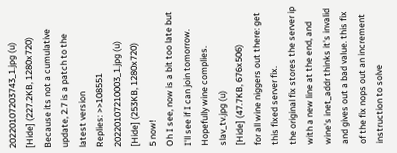20220107203743_1.jpg (u)
[Hide] (227.2KB, 1280x720)
Because its not a cumulative update, 2.7 is a patch to the latest version
Replies: >>108551
20220107210003_1.jpg (u)
[Hide] (253KB, 1280x720)
5 now!
Oh I see, now is a bit too late but I'll see if I can join tomorrow. Hopefully wine complies.
slav_tv.jpg (u)
[Hide] (47.7KB, 676x506)
for all wine niggers out there: get this fixed server fix.
the original fix stores the server ip with a new line at the end, and wine's inet_addr thinks it's invalid and gives out a bad value. this fix of the fix nops out an increment instruction to solve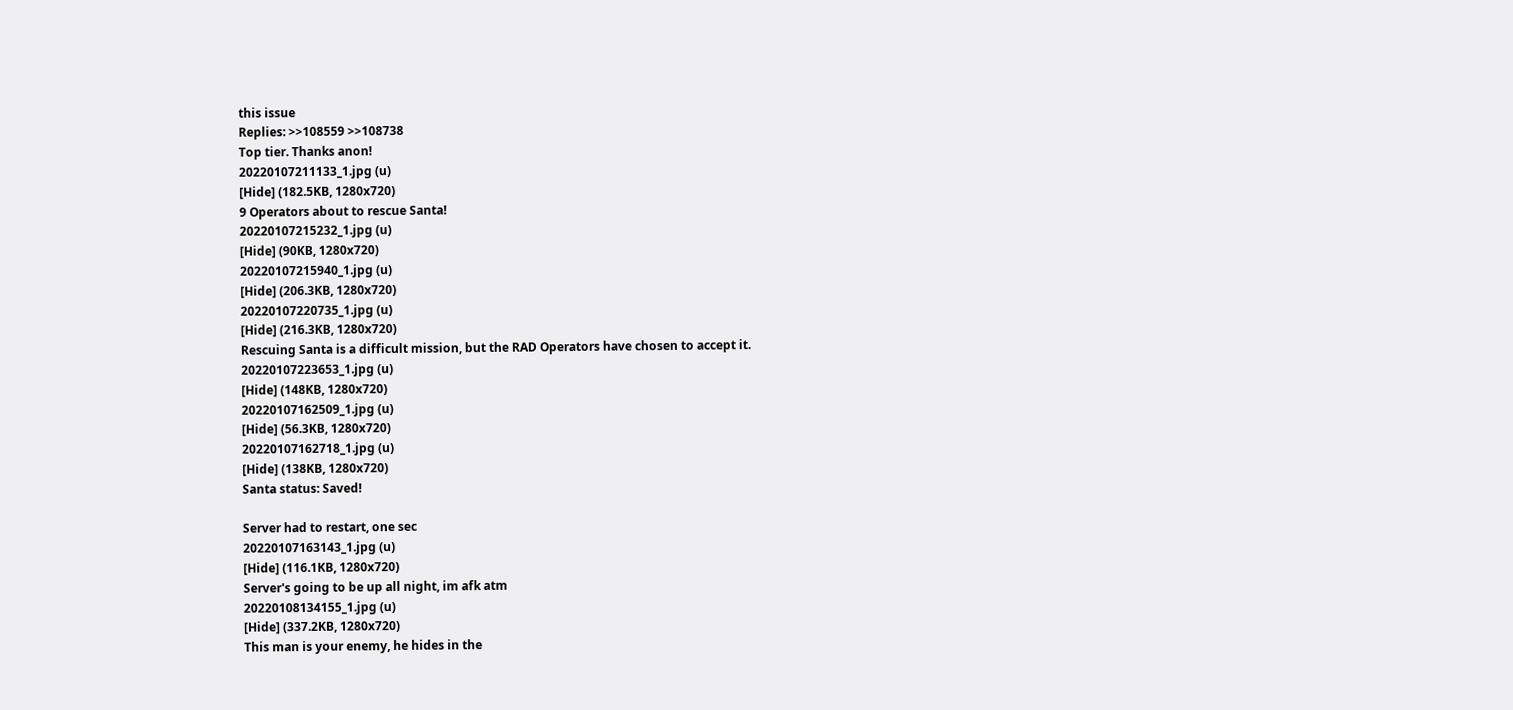this issue
Replies: >>108559 >>108738
Top tier. Thanks anon!
20220107211133_1.jpg (u)
[Hide] (182.5KB, 1280x720)
9 Operators about to rescue Santa!
20220107215232_1.jpg (u)
[Hide] (90KB, 1280x720)
20220107215940_1.jpg (u)
[Hide] (206.3KB, 1280x720)
20220107220735_1.jpg (u)
[Hide] (216.3KB, 1280x720)
Rescuing Santa is a difficult mission, but the RAD Operators have chosen to accept it.
20220107223653_1.jpg (u)
[Hide] (148KB, 1280x720)
20220107162509_1.jpg (u)
[Hide] (56.3KB, 1280x720)
20220107162718_1.jpg (u)
[Hide] (138KB, 1280x720)
Santa status: Saved!

Server had to restart, one sec
20220107163143_1.jpg (u)
[Hide] (116.1KB, 1280x720)
Server's going to be up all night, im afk atm
20220108134155_1.jpg (u)
[Hide] (337.2KB, 1280x720)
This man is your enemy, he hides in the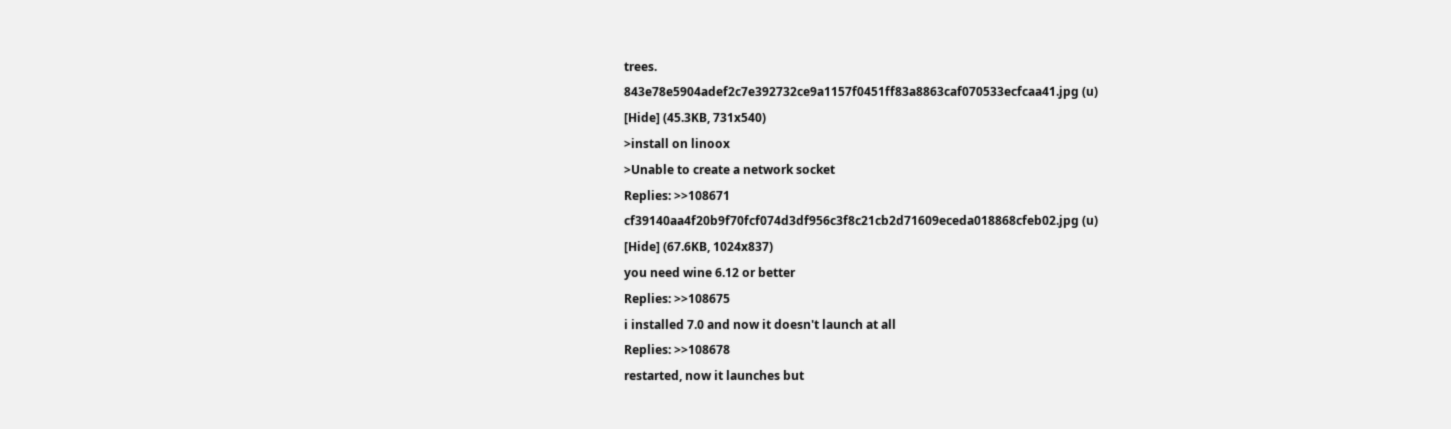trees.
843e78e5904adef2c7e392732ce9a1157f0451ff83a8863caf070533ecfcaa41.jpg (u)
[Hide] (45.3KB, 731x540)
>install on linoox
>Unable to create a network socket
Replies: >>108671
cf39140aa4f20b9f70fcf074d3df956c3f8c21cb2d71609eceda018868cfeb02.jpg (u)
[Hide] (67.6KB, 1024x837)
you need wine 6.12 or better
Replies: >>108675
i installed 7.0 and now it doesn't launch at all
Replies: >>108678
restarted, now it launches but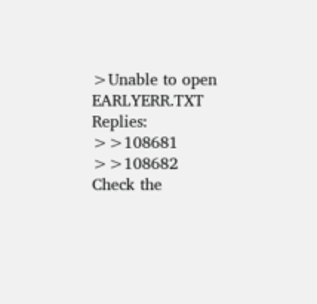>Unable to open EARLYERR.TXT
Replies: >>108681 >>108682
Check the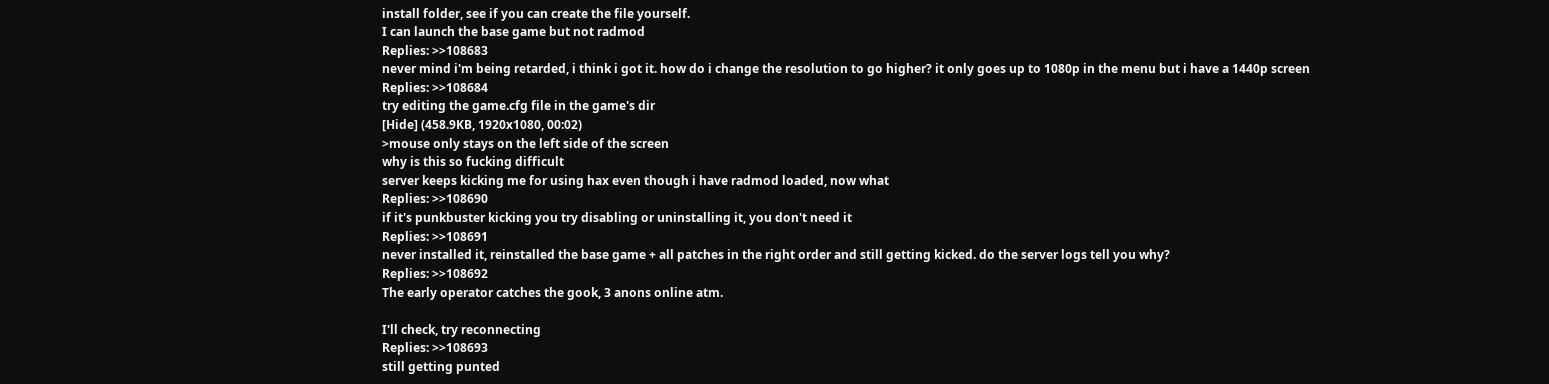install folder, see if you can create the file yourself.
I can launch the base game but not radmod
Replies: >>108683
never mind i'm being retarded, i think i got it. how do i change the resolution to go higher? it only goes up to 1080p in the menu but i have a 1440p screen
Replies: >>108684
try editing the game.cfg file in the game's dir
[Hide] (458.9KB, 1920x1080, 00:02)
>mouse only stays on the left side of the screen
why is this so fucking difficult
server keeps kicking me for using hax even though i have radmod loaded, now what
Replies: >>108690
if it's punkbuster kicking you try disabling or uninstalling it, you don't need it
Replies: >>108691
never installed it, reinstalled the base game + all patches in the right order and still getting kicked. do the server logs tell you why?
Replies: >>108692
The early operator catches the gook, 3 anons online atm.

I'll check, try reconnecting
Replies: >>108693
still getting punted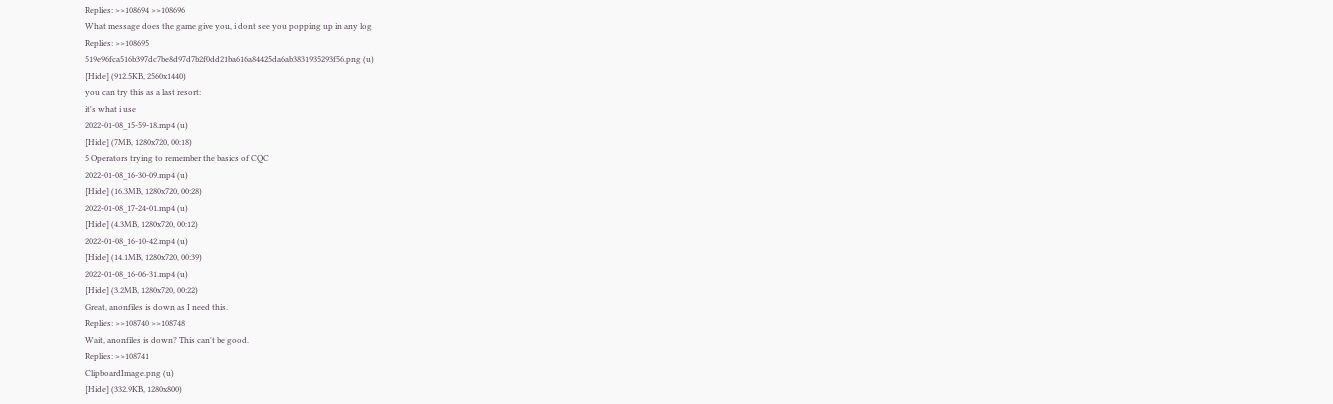Replies: >>108694 >>108696
What message does the game give you, i dont see you popping up in any log
Replies: >>108695
519e96fca516b397dc7be8d97d7b2f0dd21ba616a84425da6ab3831935293f56.png (u)
[Hide] (912.5KB, 2560x1440)
you can try this as a last resort:
it's what i use
2022-01-08_15-59-18.mp4 (u)
[Hide] (7MB, 1280x720, 00:18)
5 Operators trying to remember the basics of CQC
2022-01-08_16-30-09.mp4 (u)
[Hide] (16.3MB, 1280x720, 00:28)
2022-01-08_17-24-01.mp4 (u)
[Hide] (4.3MB, 1280x720, 00:12)
2022-01-08_16-10-42.mp4 (u)
[Hide] (14.1MB, 1280x720, 00:39)
2022-01-08_16-06-31.mp4 (u)
[Hide] (3.2MB, 1280x720, 00:22)
Great, anonfiles is down as I need this.
Replies: >>108740 >>108748
Wait, anonfiles is down? This can't be good.
Replies: >>108741
ClipboardImage.png (u)
[Hide] (332.9KB, 1280x800)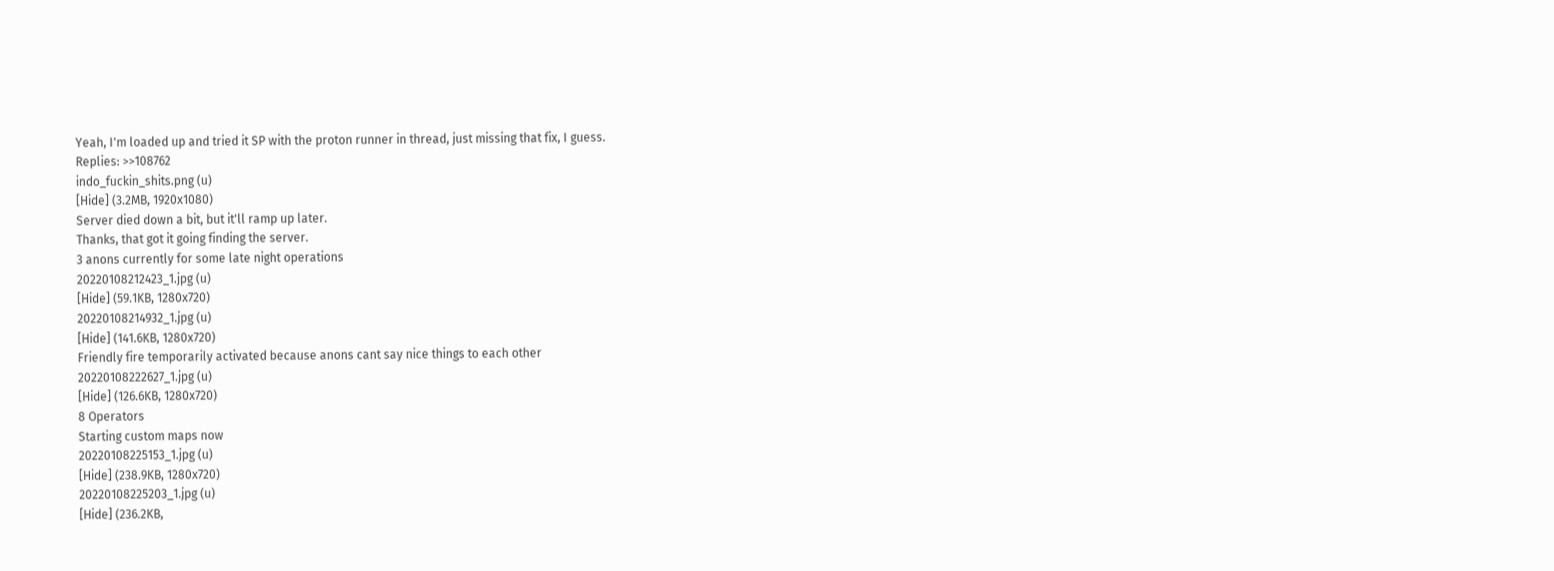Yeah, I'm loaded up and tried it SP with the proton runner in thread, just missing that fix, I guess.
Replies: >>108762
indo_fuckin_shits.png (u)
[Hide] (3.2MB, 1920x1080)
Server died down a bit, but it'll ramp up later.
Thanks, that got it going finding the server.
3 anons currently for some late night operations
20220108212423_1.jpg (u)
[Hide] (59.1KB, 1280x720)
20220108214932_1.jpg (u)
[Hide] (141.6KB, 1280x720)
Friendly fire temporarily activated because anons cant say nice things to each other
20220108222627_1.jpg (u)
[Hide] (126.6KB, 1280x720)
8 Operators
Starting custom maps now
20220108225153_1.jpg (u)
[Hide] (238.9KB, 1280x720)
20220108225203_1.jpg (u)
[Hide] (236.2KB,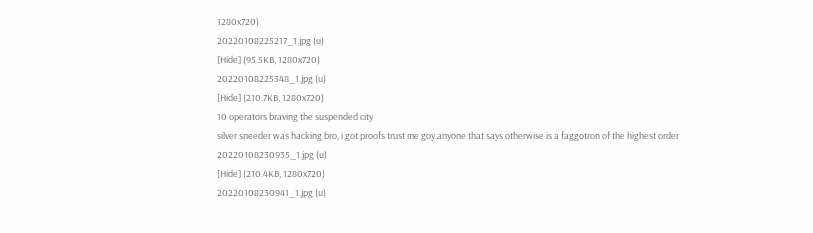1280x720)
20220108225217_1.jpg (u)
[Hide] (95.5KB, 1280x720)
20220108225348_1.jpg (u)
[Hide] (210.7KB, 1280x720)
10 operators braving the suspended city
silver sneeder was hacking bro, i got proofs trust me goy.anyone that says otherwise is a faggotron of the highest order
20220108230935_1.jpg (u)
[Hide] (210.4KB, 1280x720)
20220108230941_1.jpg (u)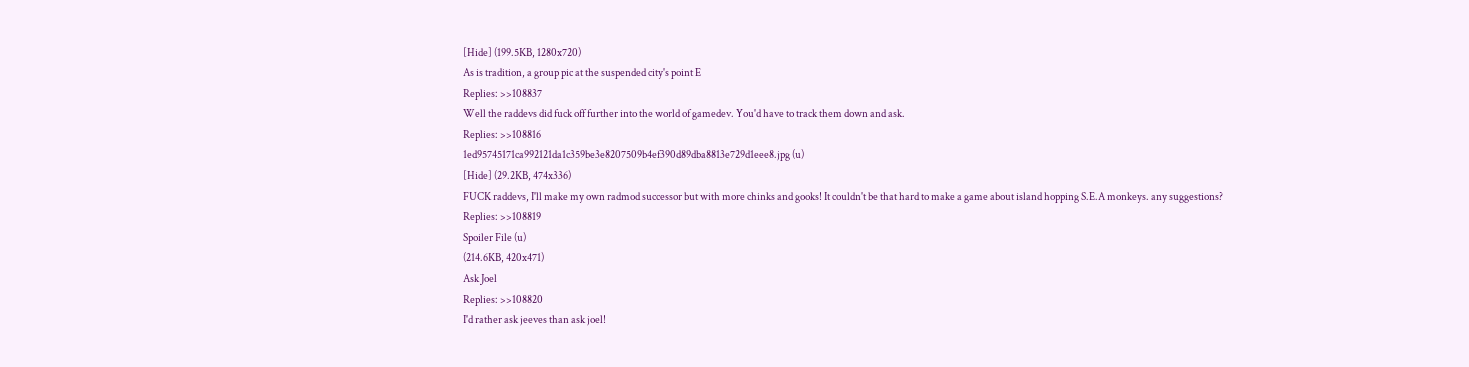[Hide] (199.5KB, 1280x720)
As is tradition, a group pic at the suspended city's point E
Replies: >>108837
Well the raddevs did fuck off further into the world of gamedev. You'd have to track them down and ask.
Replies: >>108816
1ed95745171ca992121da1c359be3e8207509b4ef390d89dba8813e729d1eee8.jpg (u)
[Hide] (29.2KB, 474x336)
FUCK raddevs, I'll make my own radmod successor but with more chinks and gooks! It couldn't be that hard to make a game about island hopping S.E.A monkeys. any suggestions?
Replies: >>108819
Spoiler File (u)
(214.6KB, 420x471)
Ask Joel
Replies: >>108820
I'd rather ask jeeves than ask joel!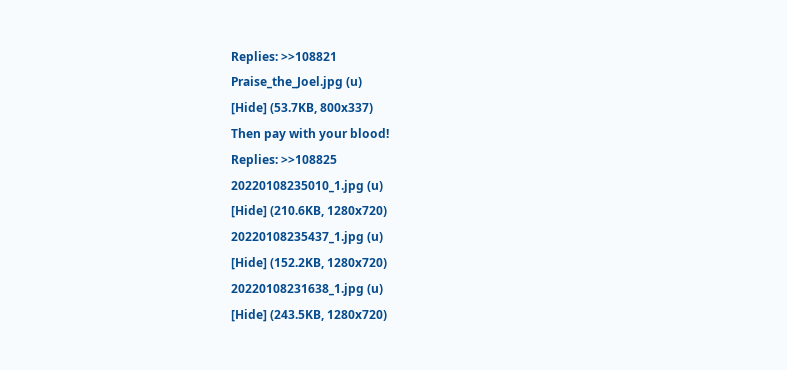Replies: >>108821
Praise_the_Joel.jpg (u)
[Hide] (53.7KB, 800x337)
Then pay with your blood!
Replies: >>108825
20220108235010_1.jpg (u)
[Hide] (210.6KB, 1280x720)
20220108235437_1.jpg (u)
[Hide] (152.2KB, 1280x720)
20220108231638_1.jpg (u)
[Hide] (243.5KB, 1280x720)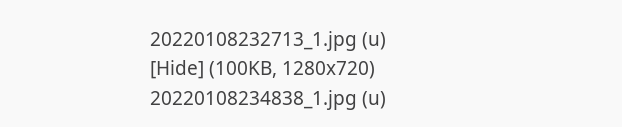20220108232713_1.jpg (u)
[Hide] (100KB, 1280x720)
20220108234838_1.jpg (u)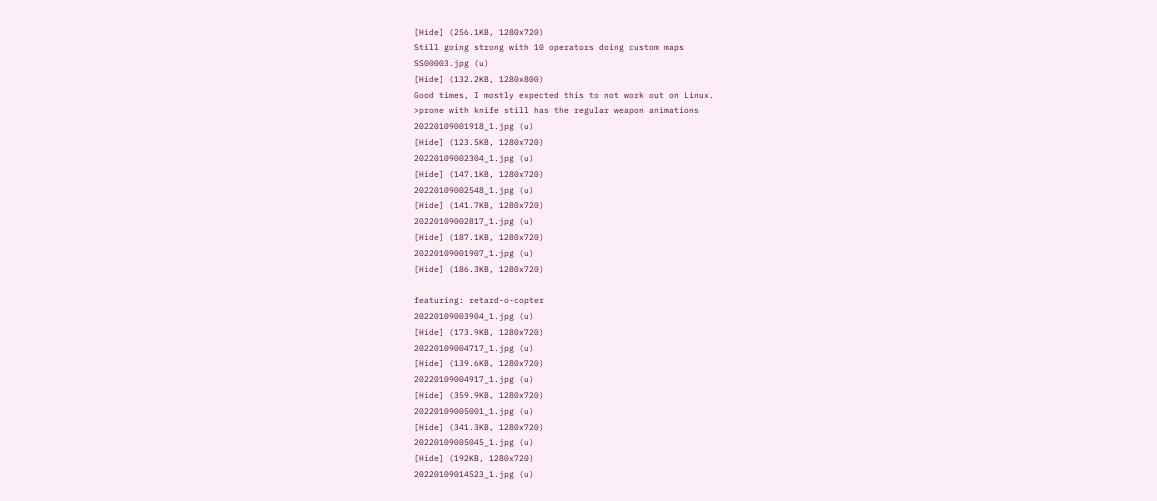[Hide] (256.1KB, 1280x720)
Still going strong with 10 operators doing custom maps
SS00003.jpg (u)
[Hide] (132.2KB, 1280x800)
Good times, I mostly expected this to not work out on Linux.
>prone with knife still has the regular weapon animations
20220109001918_1.jpg (u)
[Hide] (123.5KB, 1280x720)
20220109002304_1.jpg (u)
[Hide] (147.1KB, 1280x720)
20220109002548_1.jpg (u)
[Hide] (141.7KB, 1280x720)
20220109002817_1.jpg (u)
[Hide] (187.1KB, 1280x720)
20220109001907_1.jpg (u)
[Hide] (186.3KB, 1280x720)

featuring: retard-o-copter
20220109003904_1.jpg (u)
[Hide] (173.9KB, 1280x720)
20220109004717_1.jpg (u)
[Hide] (139.6KB, 1280x720)
20220109004917_1.jpg (u)
[Hide] (359.9KB, 1280x720)
20220109005001_1.jpg (u)
[Hide] (341.3KB, 1280x720)
20220109005045_1.jpg (u)
[Hide] (192KB, 1280x720)
20220109014523_1.jpg (u)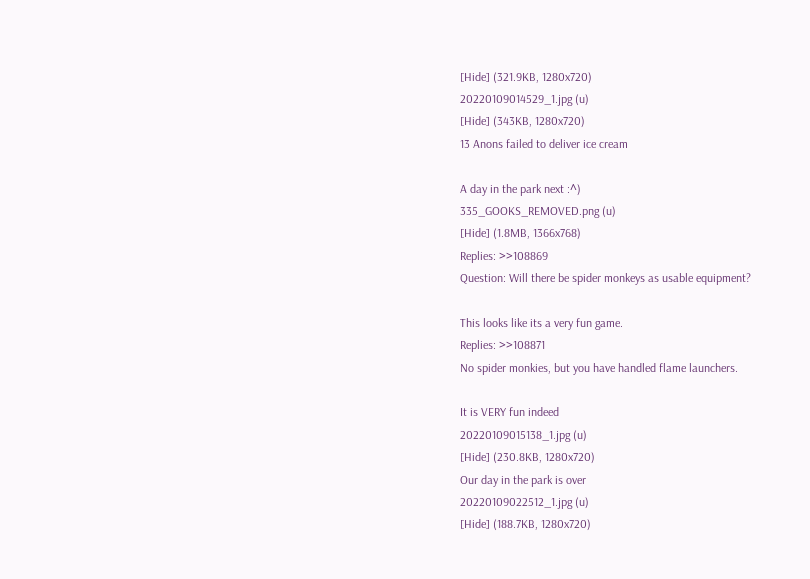[Hide] (321.9KB, 1280x720)
20220109014529_1.jpg (u)
[Hide] (343KB, 1280x720)
13 Anons failed to deliver ice cream

A day in the park next :^)
335_GOOKS_REMOVED.png (u)
[Hide] (1.8MB, 1366x768)
Replies: >>108869
Question: Will there be spider monkeys as usable equipment?

This looks like its a very fun game.
Replies: >>108871
No spider monkies, but you have handled flame launchers.

It is VERY fun indeed
20220109015138_1.jpg (u)
[Hide] (230.8KB, 1280x720)
Our day in the park is over
20220109022512_1.jpg (u)
[Hide] (188.7KB, 1280x720)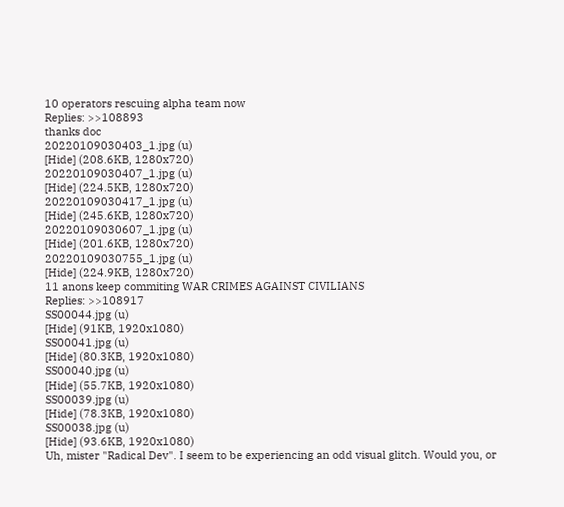10 operators rescuing alpha team now
Replies: >>108893
thanks doc
20220109030403_1.jpg (u)
[Hide] (208.6KB, 1280x720)
20220109030407_1.jpg (u)
[Hide] (224.5KB, 1280x720)
20220109030417_1.jpg (u)
[Hide] (245.6KB, 1280x720)
20220109030607_1.jpg (u)
[Hide] (201.6KB, 1280x720)
20220109030755_1.jpg (u)
[Hide] (224.9KB, 1280x720)
11 anons keep commiting WAR CRIMES AGAINST CIVILIANS
Replies: >>108917
SS00044.jpg (u)
[Hide] (91KB, 1920x1080)
SS00041.jpg (u)
[Hide] (80.3KB, 1920x1080)
SS00040.jpg (u)
[Hide] (55.7KB, 1920x1080)
SS00039.jpg (u)
[Hide] (78.3KB, 1920x1080)
SS00038.jpg (u)
[Hide] (93.6KB, 1920x1080)
Uh, mister "Radical Dev". I seem to be experiencing an odd visual glitch. Would you, or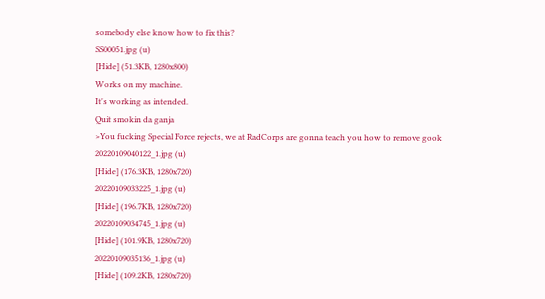somebody else know how to fix this?
SS00051.jpg (u)
[Hide] (51.3KB, 1280x800)
Works on my machine.
It's working as intended.
Quit smokin da ganja
>You fucking Special Force rejects, we at RadCorps are gonna teach you how to remove gook
20220109040122_1.jpg (u)
[Hide] (176.3KB, 1280x720)
20220109033225_1.jpg (u)
[Hide] (196.7KB, 1280x720)
20220109034745_1.jpg (u)
[Hide] (101.9KB, 1280x720)
20220109035136_1.jpg (u)
[Hide] (109.2KB, 1280x720)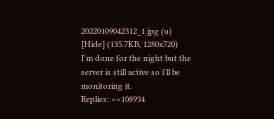20220109042312_1.jpg (u)
[Hide] (135.7KB, 1280x720)
I'm done for the night but the server is still active so i'll be monitoring it.
Replies: >>108934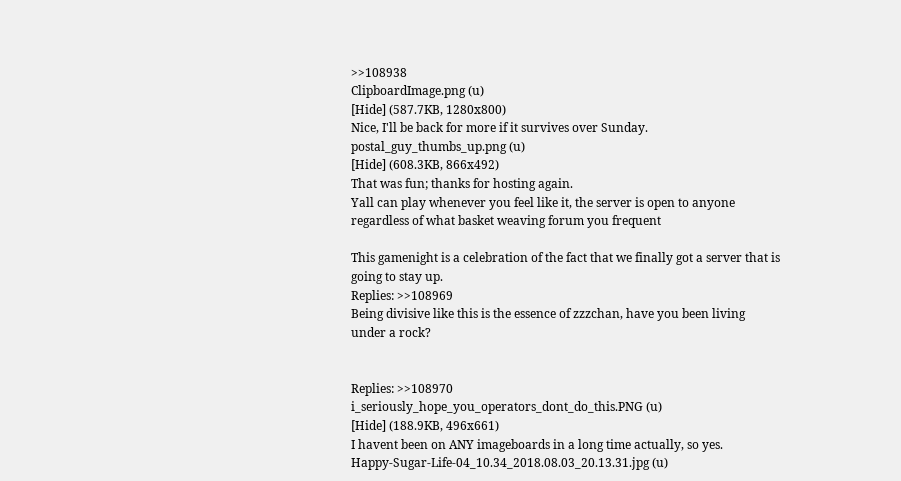>>108938
ClipboardImage.png (u)
[Hide] (587.7KB, 1280x800)
Nice, I'll be back for more if it survives over Sunday.
postal_guy_thumbs_up.png (u)
[Hide] (608.3KB, 866x492)
That was fun; thanks for hosting again.
Yall can play whenever you feel like it, the server is open to anyone regardless of what basket weaving forum you frequent

This gamenight is a celebration of the fact that we finally got a server that is going to stay up.
Replies: >>108969
Being divisive like this is the essence of zzzchan, have you been living under a rock?


Replies: >>108970
i_seriously_hope_you_operators_dont_do_this.PNG (u)
[Hide] (188.9KB, 496x661)
I havent been on ANY imageboards in a long time actually, so yes.
Happy-Sugar-Life-04_10.34_2018.08.03_20.13.31.jpg (u)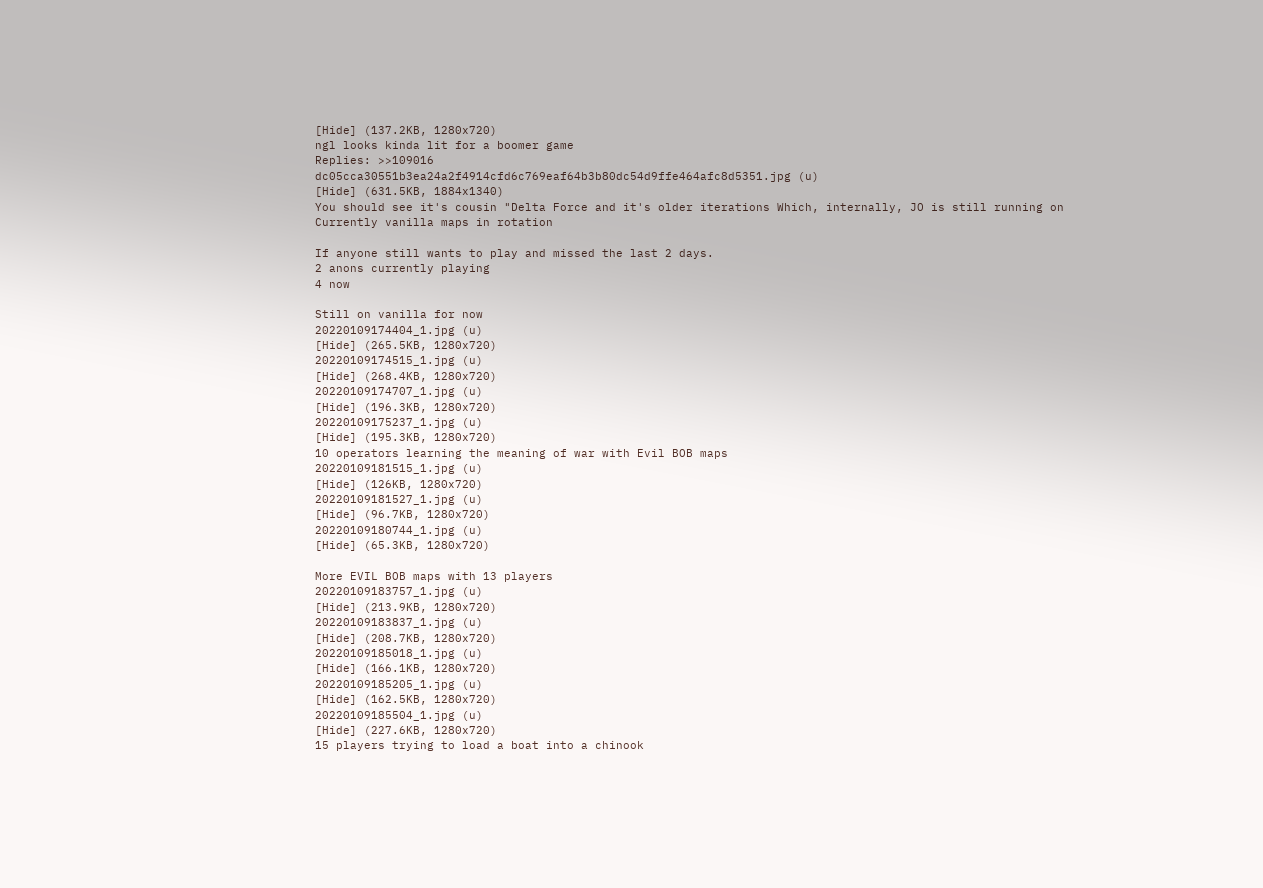[Hide] (137.2KB, 1280x720)
ngl looks kinda lit for a boomer game
Replies: >>109016
dc05cca30551b3ea24a2f4914cfd6c769eaf64b3b80dc54d9ffe464afc8d5351.jpg (u)
[Hide] (631.5KB, 1884x1340)
You should see it's cousin "Delta Force and it's older iterations Which, internally, JO is still running on
Currently vanilla maps in rotation

If anyone still wants to play and missed the last 2 days.
2 anons currently playing
4 now

Still on vanilla for now
20220109174404_1.jpg (u)
[Hide] (265.5KB, 1280x720)
20220109174515_1.jpg (u)
[Hide] (268.4KB, 1280x720)
20220109174707_1.jpg (u)
[Hide] (196.3KB, 1280x720)
20220109175237_1.jpg (u)
[Hide] (195.3KB, 1280x720)
10 operators learning the meaning of war with Evil BOB maps
20220109181515_1.jpg (u)
[Hide] (126KB, 1280x720)
20220109181527_1.jpg (u)
[Hide] (96.7KB, 1280x720)
20220109180744_1.jpg (u)
[Hide] (65.3KB, 1280x720)

More EVIL BOB maps with 13 players
20220109183757_1.jpg (u)
[Hide] (213.9KB, 1280x720)
20220109183837_1.jpg (u)
[Hide] (208.7KB, 1280x720)
20220109185018_1.jpg (u)
[Hide] (166.1KB, 1280x720)
20220109185205_1.jpg (u)
[Hide] (162.5KB, 1280x720)
20220109185504_1.jpg (u)
[Hide] (227.6KB, 1280x720)
15 players trying to load a boat into a chinook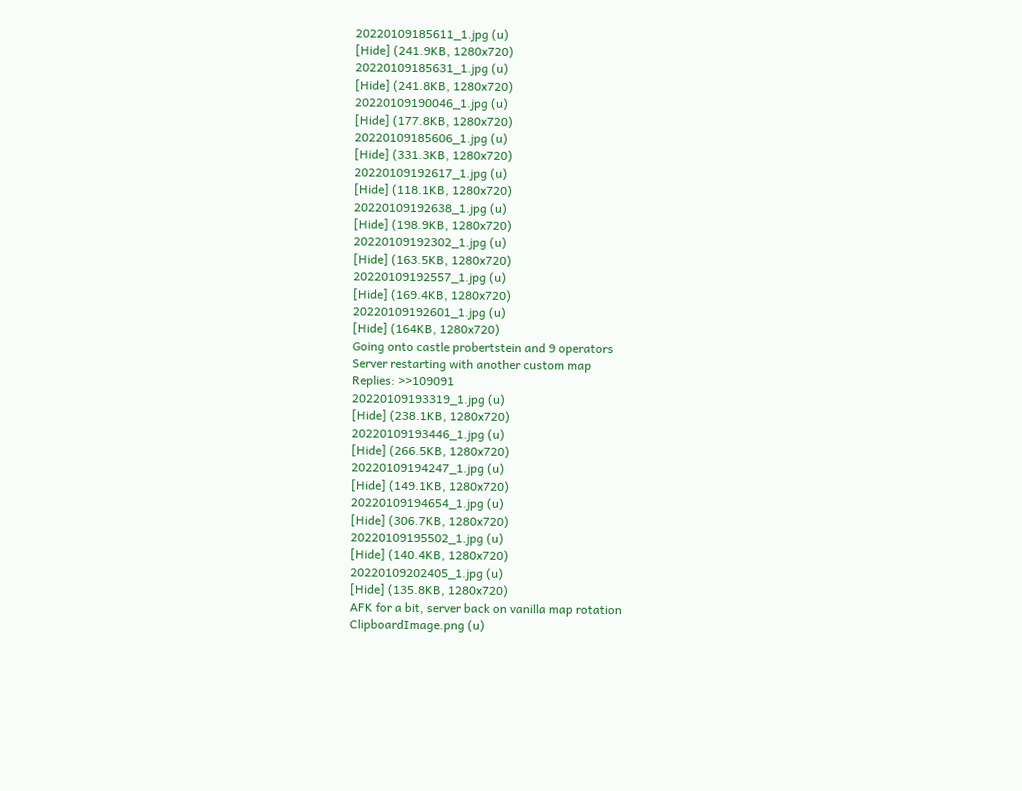20220109185611_1.jpg (u)
[Hide] (241.9KB, 1280x720)
20220109185631_1.jpg (u)
[Hide] (241.8KB, 1280x720)
20220109190046_1.jpg (u)
[Hide] (177.8KB, 1280x720)
20220109185606_1.jpg (u)
[Hide] (331.3KB, 1280x720)
20220109192617_1.jpg (u)
[Hide] (118.1KB, 1280x720)
20220109192638_1.jpg (u)
[Hide] (198.9KB, 1280x720)
20220109192302_1.jpg (u)
[Hide] (163.5KB, 1280x720)
20220109192557_1.jpg (u)
[Hide] (169.4KB, 1280x720)
20220109192601_1.jpg (u)
[Hide] (164KB, 1280x720)
Going onto castle probertstein and 9 operators
Server restarting with another custom map
Replies: >>109091
20220109193319_1.jpg (u)
[Hide] (238.1KB, 1280x720)
20220109193446_1.jpg (u)
[Hide] (266.5KB, 1280x720)
20220109194247_1.jpg (u)
[Hide] (149.1KB, 1280x720)
20220109194654_1.jpg (u)
[Hide] (306.7KB, 1280x720)
20220109195502_1.jpg (u)
[Hide] (140.4KB, 1280x720)
20220109202405_1.jpg (u)
[Hide] (135.8KB, 1280x720)
AFK for a bit, server back on vanilla map rotation
ClipboardImage.png (u)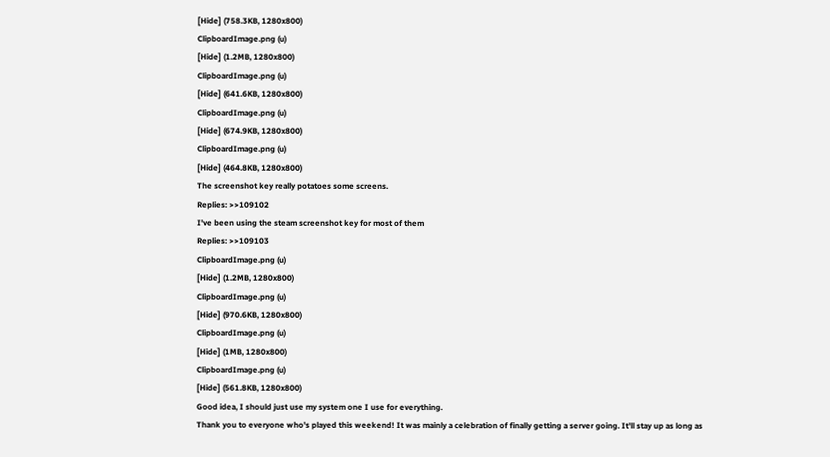[Hide] (758.3KB, 1280x800)
ClipboardImage.png (u)
[Hide] (1.2MB, 1280x800)
ClipboardImage.png (u)
[Hide] (641.6KB, 1280x800)
ClipboardImage.png (u)
[Hide] (674.9KB, 1280x800)
ClipboardImage.png (u)
[Hide] (464.8KB, 1280x800)
The screenshot key really potatoes some screens.
Replies: >>109102
I've been using the steam screenshot key for most of them
Replies: >>109103
ClipboardImage.png (u)
[Hide] (1.2MB, 1280x800)
ClipboardImage.png (u)
[Hide] (970.6KB, 1280x800)
ClipboardImage.png (u)
[Hide] (1MB, 1280x800)
ClipboardImage.png (u)
[Hide] (561.8KB, 1280x800)
Good idea, I should just use my system one I use for everything.
Thank you to everyone who's played this weekend! It was mainly a celebration of finally getting a server going. It'll stay up as long as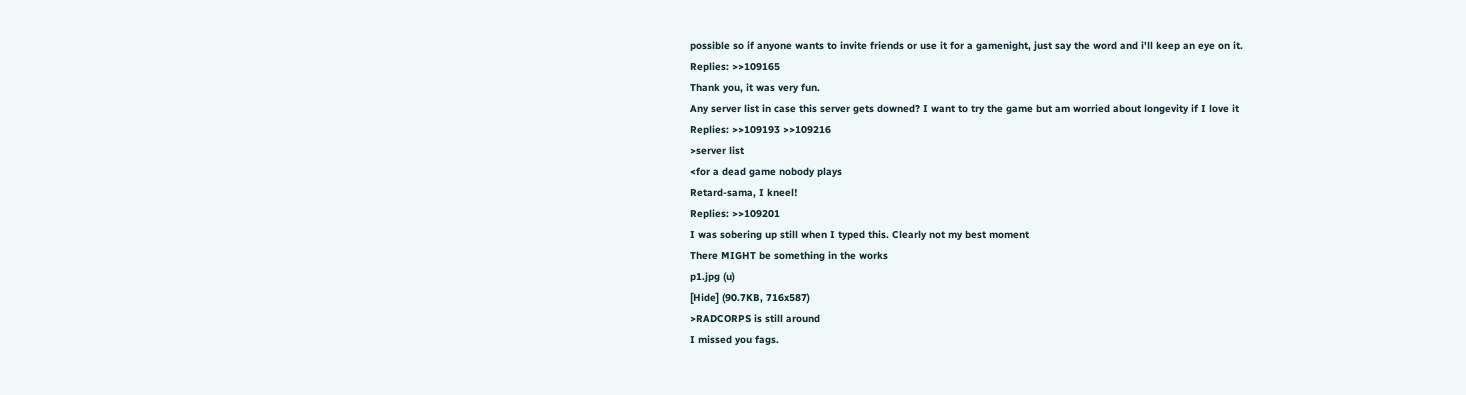possible so if anyone wants to invite friends or use it for a gamenight, just say the word and i'll keep an eye on it.
Replies: >>109165
Thank you, it was very fun.
Any server list in case this server gets downed? I want to try the game but am worried about longevity if I love it
Replies: >>109193 >>109216
>server list
<for a dead game nobody plays
Retard-sama, I kneel!
Replies: >>109201
I was sobering up still when I typed this. Clearly not my best moment
There MIGHT be something in the works
p1.jpg (u)
[Hide] (90.7KB, 716x587)
>RADCORPS is still around
I missed you fags.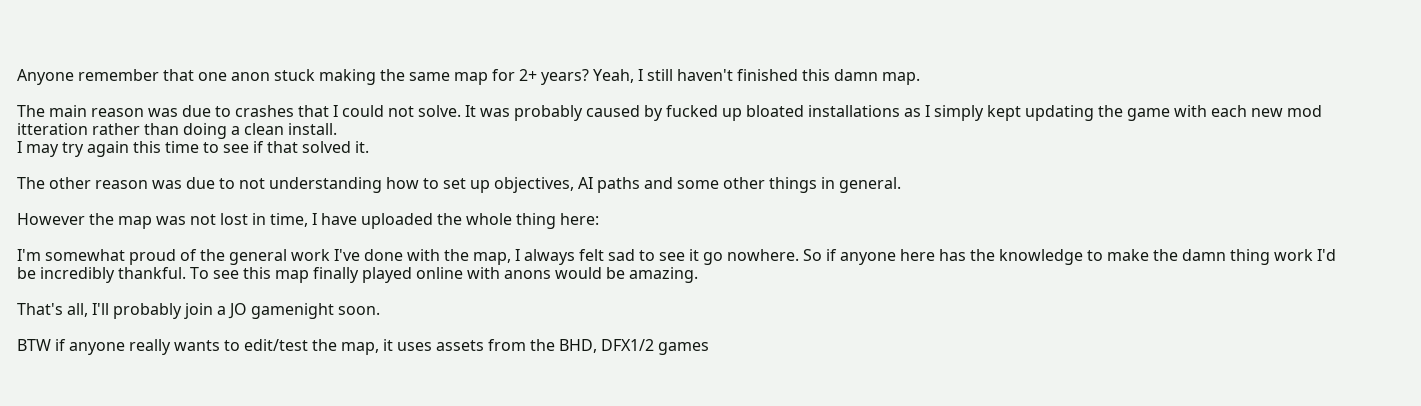Anyone remember that one anon stuck making the same map for 2+ years? Yeah, I still haven't finished this damn map.

The main reason was due to crashes that I could not solve. It was probably caused by fucked up bloated installations as I simply kept updating the game with each new mod itteration rather than doing a clean install.
I may try again this time to see if that solved it.

The other reason was due to not understanding how to set up objectives, AI paths and some other things in general.

However the map was not lost in time, I have uploaded the whole thing here:

I'm somewhat proud of the general work I've done with the map, I always felt sad to see it go nowhere. So if anyone here has the knowledge to make the damn thing work I'd be incredibly thankful. To see this map finally played online with anons would be amazing.

That's all, I'll probably join a JO gamenight soon.

BTW if anyone really wants to edit/test the map, it uses assets from the BHD, DFX1/2 games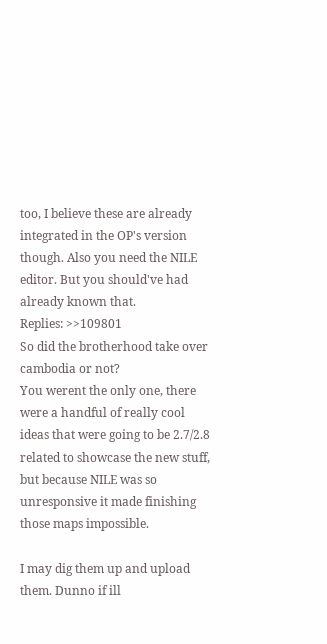too, I believe these are already integrated in the OP's version though. Also you need the NILE editor. But you should've had already known that.
Replies: >>109801
So did the brotherhood take over cambodia or not?
You werent the only one, there were a handful of really cool ideas that were going to be 2.7/2.8 related to showcase the new stuff, but because NILE was so unresponsive it made finishing those maps impossible.

I may dig them up and upload them. Dunno if ill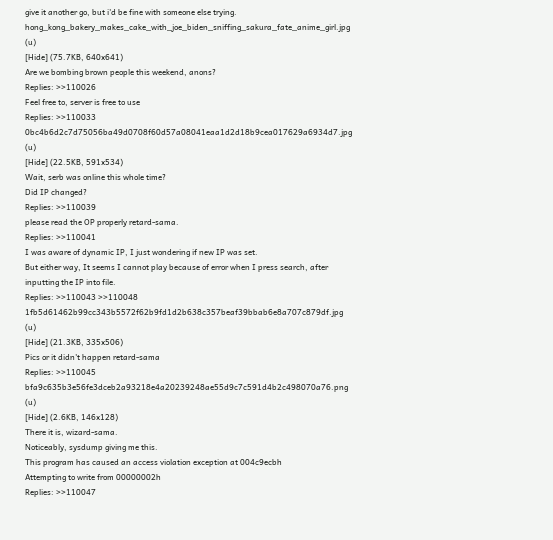give it another go, but i'd be fine with someone else trying.
hong_kong_bakery_makes_cake_with_joe_biden_sniffing_sakura_fate_anime_girl.jpg (u)
[Hide] (75.7KB, 640x641)
Are we bombing brown people this weekend, anons?
Replies: >>110026
Feel free to, server is free to use
Replies: >>110033
0bc4b6d2c7d75056ba49d0708f60d57a08041eaa1d2d18b9cea017629a6934d7.jpg (u)
[Hide] (22.5KB, 591x534)
Wait, serb was online this whole time?
Did IP changed?
Replies: >>110039
please read the OP properly retard-sama.
Replies: >>110041
I was aware of dynamic IP, I just wondering if new IP was set.
But either way, It seems I cannot play because of error when I press search, after inputting the IP into file.
Replies: >>110043 >>110048
1fb5d61462b99cc343b5572f62b9fd1d2b638c357beaf39bbab6e8a707c879df.jpg (u)
[Hide] (21.3KB, 335x506)
Pics or it didn't happen retard-sama
Replies: >>110045
bfa9c635b3e56fe3dceb2a93218e4a20239248ae55d9c7c591d4b2c498070a76.png (u)
[Hide] (2.6KB, 146x128)
There it is, wizard-sama.
Noticeably, sysdump giving me this.
This program has caused an access violation exception at 004c9ecbh
Attempting to write from 00000002h
Replies: >>110047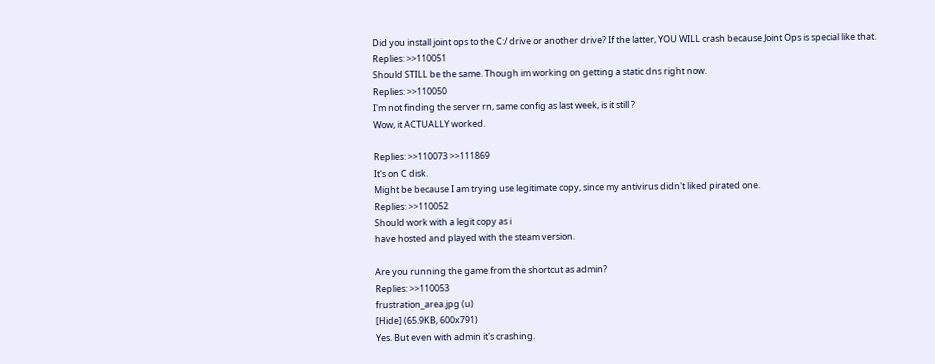Did you install joint ops to the C:/ drive or another drive? If the latter, YOU WILL crash because Joint Ops is special like that.
Replies: >>110051
Should STILL be the same. Though im working on getting a static dns right now.
Replies: >>110050
I'm not finding the server rn, same config as last week, is it still ?
Wow, it ACTUALLY worked.

Replies: >>110073 >>111869
It's on C disk.
Might be because I am trying use legitimate copy, since my antivirus didn't liked pirated one.
Replies: >>110052
Should work with a legit copy as i
have hosted and played with the steam version.

Are you running the game from the shortcut as admin?
Replies: >>110053
frustration_area.jpg (u)
[Hide] (65.9KB, 600x791)
Yes. But even with admin it's crashing.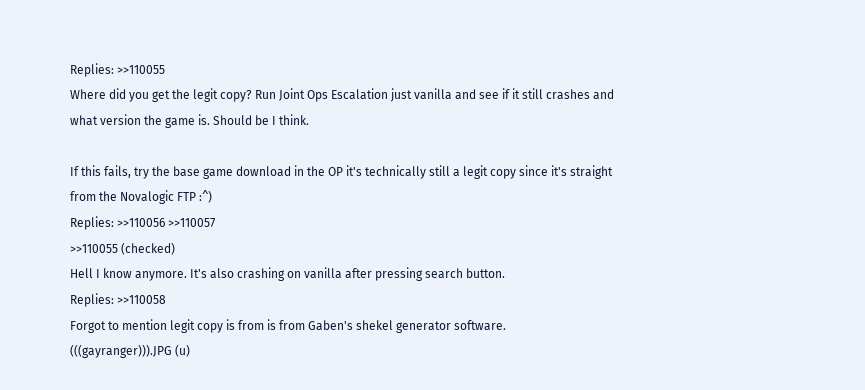Replies: >>110055
Where did you get the legit copy? Run Joint Ops Escalation just vanilla and see if it still crashes and what version the game is. Should be I think.

If this fails, try the base game download in the OP it's technically still a legit copy since it's straight from the Novalogic FTP :^)
Replies: >>110056 >>110057
>>110055 (checked)
Hell I know anymore. It's also crashing on vanilla after pressing search button.
Replies: >>110058
Forgot to mention legit copy is from is from Gaben's shekel generator software.
(((gayranger))).JPG (u)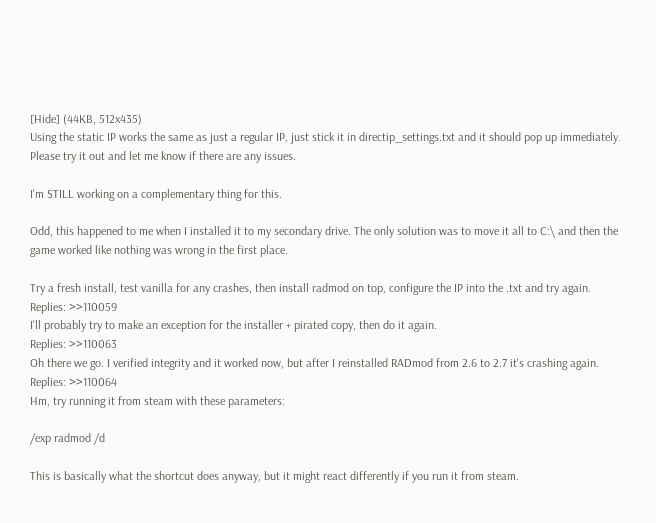[Hide] (44KB, 512x435)
Using the static IP works the same as just a regular IP, just stick it in directip_settings.txt and it should pop up immediately. Please try it out and let me know if there are any issues.

I'm STILL working on a complementary thing for this.

Odd, this happened to me when I installed it to my secondary drive. The only solution was to move it all to C:\ and then the game worked like nothing was wrong in the first place.

Try a fresh install, test vanilla for any crashes, then install radmod on top, configure the IP into the .txt and try again.
Replies: >>110059
I'll probably try to make an exception for the installer + pirated copy, then do it again.
Replies: >>110063
Oh there we go. I verified integrity and it worked now, but after I reinstalled RADmod from 2.6 to 2.7 it's crashing again.
Replies: >>110064
Hm, try running it from steam with these parameters:

/exp radmod /d

This is basically what the shortcut does anyway, but it might react differently if you run it from steam.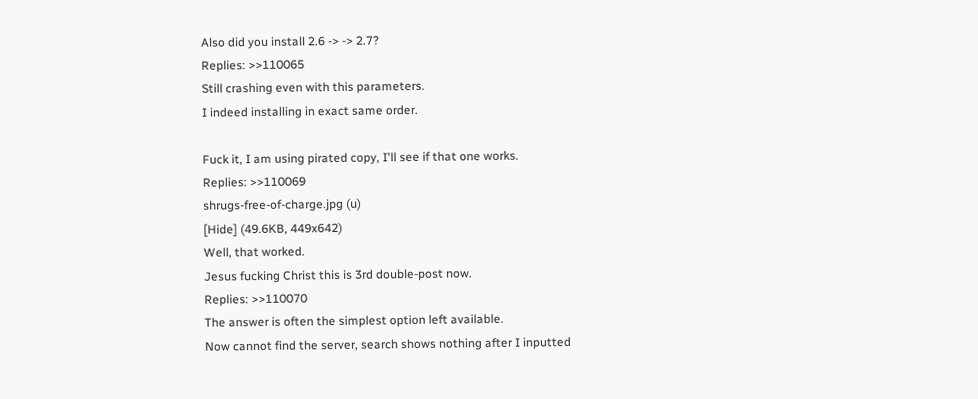Also did you install 2.6 -> -> 2.7?
Replies: >>110065
Still crashing even with this parameters.
I indeed installing in exact same order.

Fuck it, I am using pirated copy, I'll see if that one works.
Replies: >>110069
shrugs-free-of-charge.jpg (u)
[Hide] (49.6KB, 449x642)
Well, that worked.
Jesus fucking Christ this is 3rd double-post now.
Replies: >>110070
The answer is often the simplest option left available.
Now cannot find the server, search shows nothing after I inputted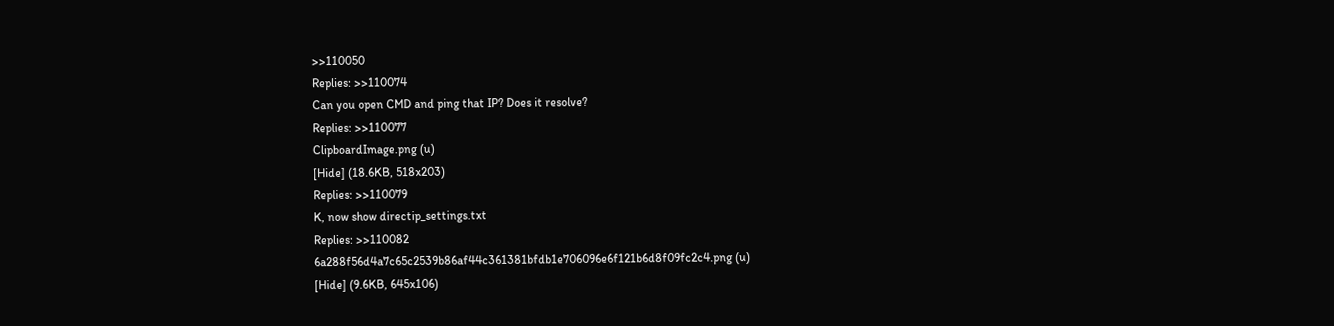>>110050
Replies: >>110074
Can you open CMD and ping that IP? Does it resolve?
Replies: >>110077
ClipboardImage.png (u)
[Hide] (18.6KB, 518x203)
Replies: >>110079
K, now show directip_settings.txt
Replies: >>110082
6a288f56d4a7c65c2539b86af44c361381bfdb1e706096e6f121b6d8f09fc2c4.png (u)
[Hide] (9.6KB, 645x106)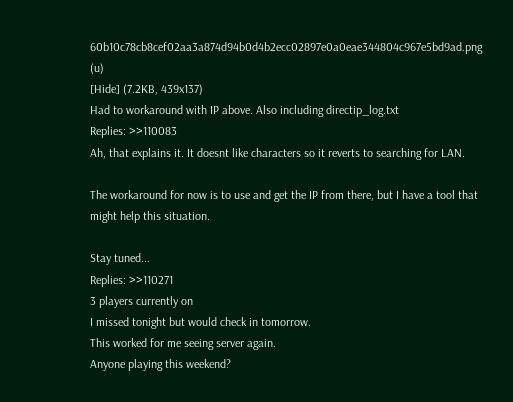60b10c78cb8cef02aa3a874d94b0d4b2ecc02897e0a0eae344804c967e5bd9ad.png (u)
[Hide] (7.2KB, 439x137)
Had to workaround with IP above. Also including directip_log.txt
Replies: >>110083
Ah, that explains it. It doesnt like characters so it reverts to searching for LAN.

The workaround for now is to use and get the IP from there, but I have a tool that might help this situation.

Stay tuned...
Replies: >>110271
3 players currently on
I missed tonight but would check in tomorrow.
This worked for me seeing server again.
Anyone playing this weekend?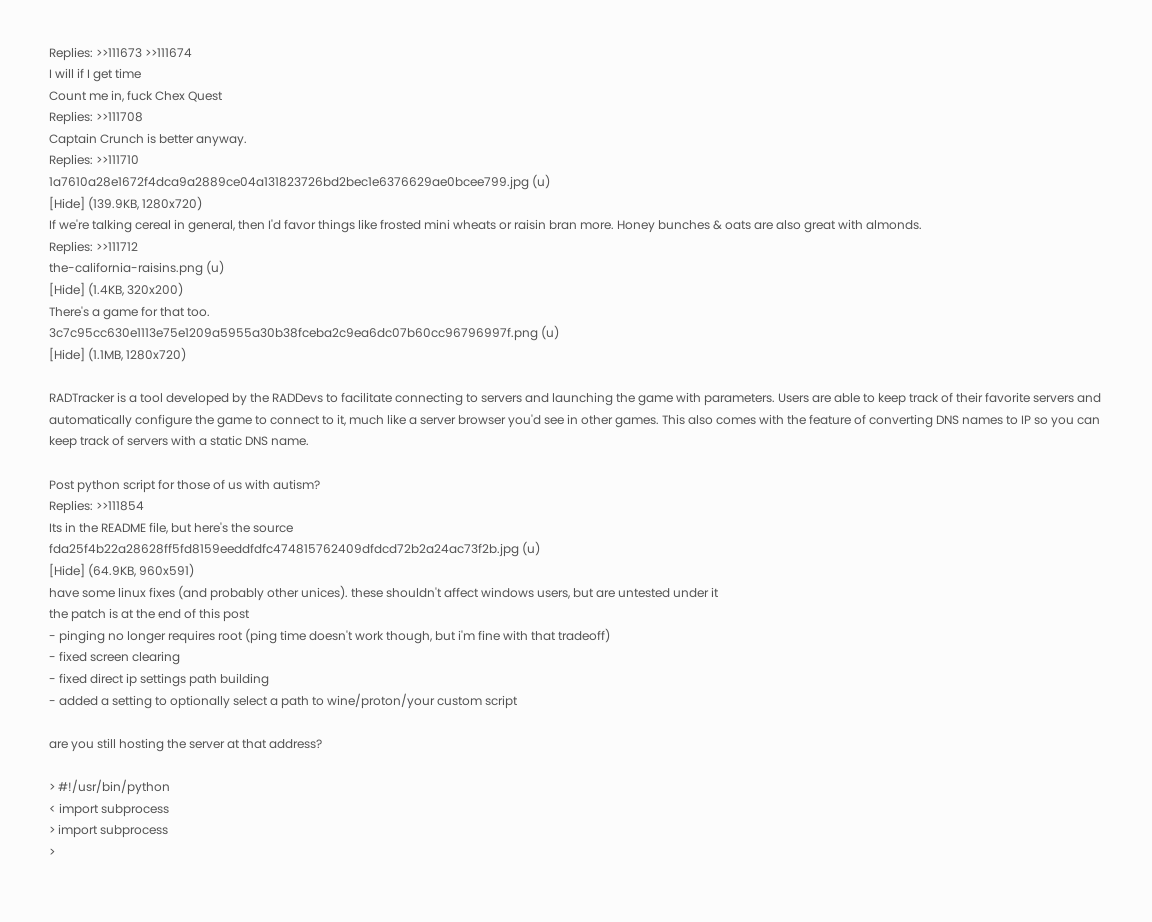Replies: >>111673 >>111674
I will if I get time
Count me in, fuck Chex Quest
Replies: >>111708
Captain Crunch is better anyway.
Replies: >>111710
1a7610a28e1672f4dca9a2889ce04a131823726bd2bec1e6376629ae0bcee799.jpg (u)
[Hide] (139.9KB, 1280x720)
If we're talking cereal in general, then I'd favor things like frosted mini wheats or raisin bran more. Honey bunches & oats are also great with almonds.
Replies: >>111712
the-california-raisins.png (u)
[Hide] (1.4KB, 320x200)
There's a game for that too.
3c7c95cc630e1113e75e1209a5955a30b38fceba2c9ea6dc07b60cc96796997f.png (u)
[Hide] (1.1MB, 1280x720)

RADTracker is a tool developed by the RADDevs to facilitate connecting to servers and launching the game with parameters. Users are able to keep track of their favorite servers and automatically configure the game to connect to it, much like a server browser you'd see in other games. This also comes with the feature of converting DNS names to IP so you can keep track of servers with a static DNS name.

Post python script for those of us with autism?
Replies: >>111854
Its in the README file, but here's the source
fda25f4b22a28628ff5fd8159eeddfdfc474815762409dfdcd72b2a24ac73f2b.jpg (u)
[Hide] (64.9KB, 960x591)
have some linux fixes (and probably other unices). these shouldn't affect windows users, but are untested under it
the patch is at the end of this post
- pinging no longer requires root (ping time doesn't work though, but i'm fine with that tradeoff)
- fixed screen clearing
- fixed direct ip settings path building
- added a setting to optionally select a path to wine/proton/your custom script

are you still hosting the server at that address?

> #!/usr/bin/python
< import subprocess
> import subprocess
>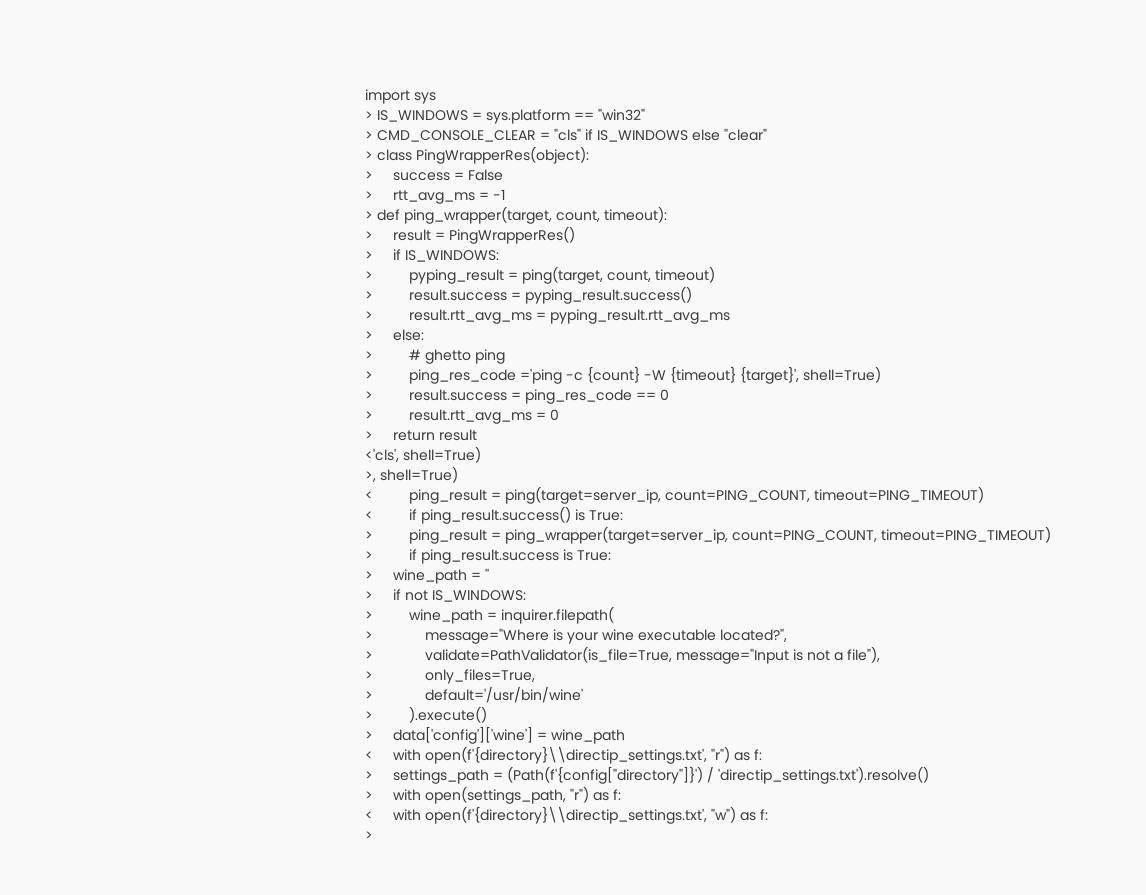import sys
> IS_WINDOWS = sys.platform == "win32"
> CMD_CONSOLE_CLEAR = "cls" if IS_WINDOWS else "clear"
> class PingWrapperRes(object):
>     success = False
>     rtt_avg_ms = -1
> def ping_wrapper(target, count, timeout):
>     result = PingWrapperRes()
>     if IS_WINDOWS:
>         pyping_result = ping(target, count, timeout)
>         result.success = pyping_result.success()
>         result.rtt_avg_ms = pyping_result.rtt_avg_ms
>     else:
>         # ghetto ping
>         ping_res_code ='ping -c {count} -W {timeout} {target}', shell=True)
>         result.success = ping_res_code == 0
>         result.rtt_avg_ms = 0
>     return result
<'cls', shell=True)
>, shell=True)
<         ping_result = ping(target=server_ip, count=PING_COUNT, timeout=PING_TIMEOUT)
<         if ping_result.success() is True:
>         ping_result = ping_wrapper(target=server_ip, count=PING_COUNT, timeout=PING_TIMEOUT)
>         if ping_result.success is True:
>     wine_path = ''
>     if not IS_WINDOWS:
>         wine_path = inquirer.filepath(
>             message="Where is your wine executable located?",
>             validate=PathValidator(is_file=True, message="Input is not a file"),
>             only_files=True,
>             default='/usr/bin/wine'
>         ).execute()
>     data['config']['wine'] = wine_path
<     with open(f'{directory}\\directip_settings.txt', "r") as f:
>     settings_path = (Path(f'{config["directory"]}') / 'directip_settings.txt').resolve()
>     with open(settings_path, "r") as f:
<     with open(f'{directory}\\directip_settings.txt', "w") as f:
>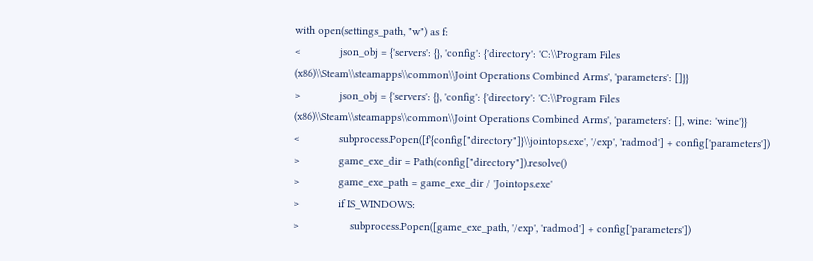with open(settings_path, "w") as f:
<             json_obj = {'servers': {}, 'config': {'directory': 'C:\\Program Files (x86)\\Steam\\steamapps\\common\\Joint Operations Combined Arms', 'parameters': []}}
>             json_obj = {'servers': {}, 'config': {'directory': 'C:\\Program Files (x86)\\Steam\\steamapps\\common\\Joint Operations Combined Arms', 'parameters': [], wine: 'wine'}}
<             subprocess.Popen([f'{config["directory"]}\\jointops.exe', '/exp', 'radmod'] + config['parameters'])
>             game_exe_dir = Path(config["directory"]).resolve()
>             game_exe_path = game_exe_dir / 'Jointops.exe'
>             if IS_WINDOWS:
>                 subprocess.Popen([game_exe_path, '/exp', 'radmod'] + config['parameters'])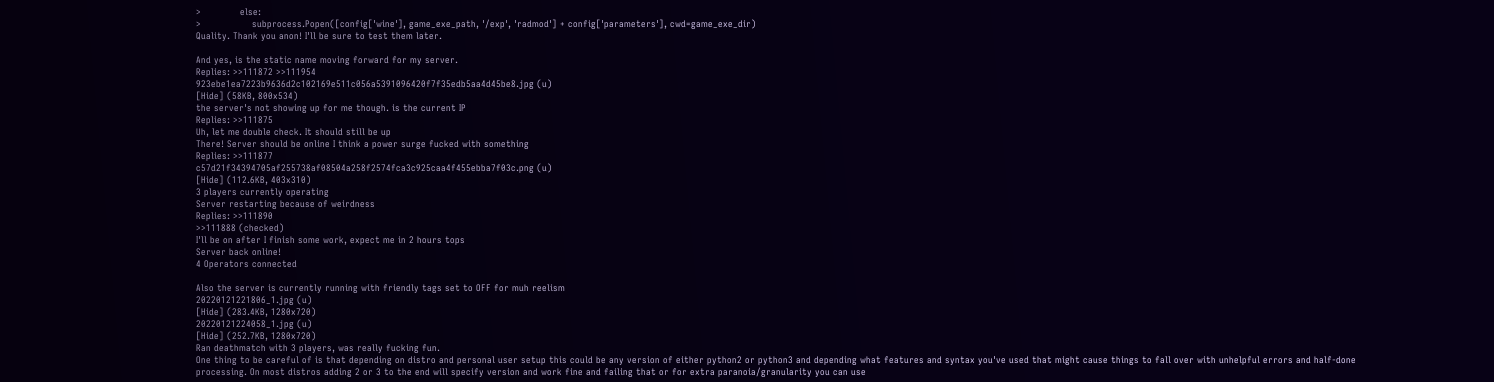>             else:
>                 subprocess.Popen([config['wine'], game_exe_path, '/exp', 'radmod'] + config['parameters'], cwd=game_exe_dir)
Quality. Thank you anon! I'll be sure to test them later.

And yes, is the static name moving forward for my server.
Replies: >>111872 >>111954
923ebe1ea7223b9636d2c102169e511c056a5391096420f7f35edb5aa4d45be8.jpg (u)
[Hide] (58KB, 800x534)
the server's not showing up for me though. is the current IP
Replies: >>111875
Uh, let me double check. It should still be up
There! Server should be online I think a power surge fucked with something
Replies: >>111877
c57d21f34394705af255738af08504a258f2574fca3c925caa4f455ebba7f03c.png (u)
[Hide] (112.6KB, 403x310)
3 players currently operating
Server restarting because of weirdness
Replies: >>111890
>>111888 (checked)
I'll be on after I finish some work, expect me in 2 hours tops
Server back online!
4 Operators connected

Also the server is currently running with friendly tags set to OFF for muh reelism
20220121221806_1.jpg (u)
[Hide] (283.4KB, 1280x720)
20220121224058_1.jpg (u)
[Hide] (252.7KB, 1280x720)
Ran deathmatch with 3 players, was really fucking fun.
One thing to be careful of is that depending on distro and personal user setup this could be any version of either python2 or python3 and depending what features and syntax you've used that might cause things to fall over with unhelpful errors and half-done processing. On most distros adding 2 or 3 to the end will specify version and work fine and failing that or for extra paranoia/granularity you can use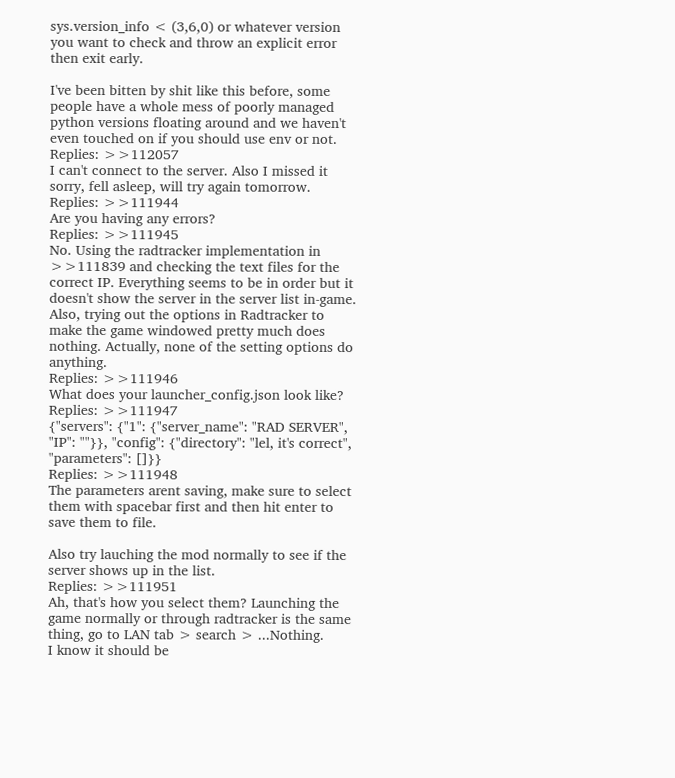sys.version_info < (3,6,0) or whatever version you want to check and throw an explicit error then exit early.

I've been bitten by shit like this before, some people have a whole mess of poorly managed python versions floating around and we haven't even touched on if you should use env or not.
Replies: >>112057
I can't connect to the server. Also I missed it sorry, fell asleep, will try again tomorrow.
Replies: >>111944
Are you having any errors?
Replies: >>111945
No. Using the radtracker implementation in >>111839 and checking the text files for the correct IP. Everything seems to be in order but it doesn't show the server in the server list in-game. Also, trying out the options in Radtracker to make the game windowed pretty much does nothing. Actually, none of the setting options do anything.
Replies: >>111946
What does your launcher_config.json look like?
Replies: >>111947
{"servers": {"1": {"server_name": "RAD SERVER", "IP": ""}}, "config": {"directory": "lel, it's correct", "parameters": []}}
Replies: >>111948
The parameters arent saving, make sure to select them with spacebar first and then hit enter to save them to file.

Also try lauching the mod normally to see if the server shows up in the list.
Replies: >>111951
Ah, that's how you select them? Launching the game normally or through radtracker is the same thing, go to LAN tab > search > ...Nothing.
I know it should be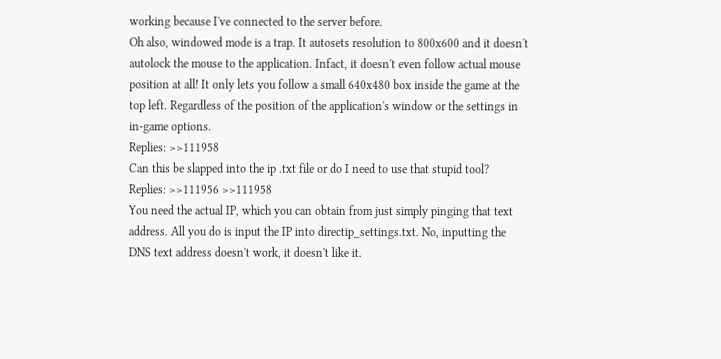working because I've connected to the server before.
Oh also, windowed mode is a trap. It autosets resolution to 800x600 and it doesn't autolock the mouse to the application. Infact, it doesn't even follow actual mouse position at all! It only lets you follow a small 640x480 box inside the game at the top left. Regardless of the position of the application's window or the settings in in-game options.
Replies: >>111958
Can this be slapped into the ip .txt file or do I need to use that stupid tool?
Replies: >>111956 >>111958
You need the actual IP, which you can obtain from just simply pinging that text address. All you do is input the IP into directip_settings.txt. No, inputting the DNS text address doesn't work, it doesn't like it.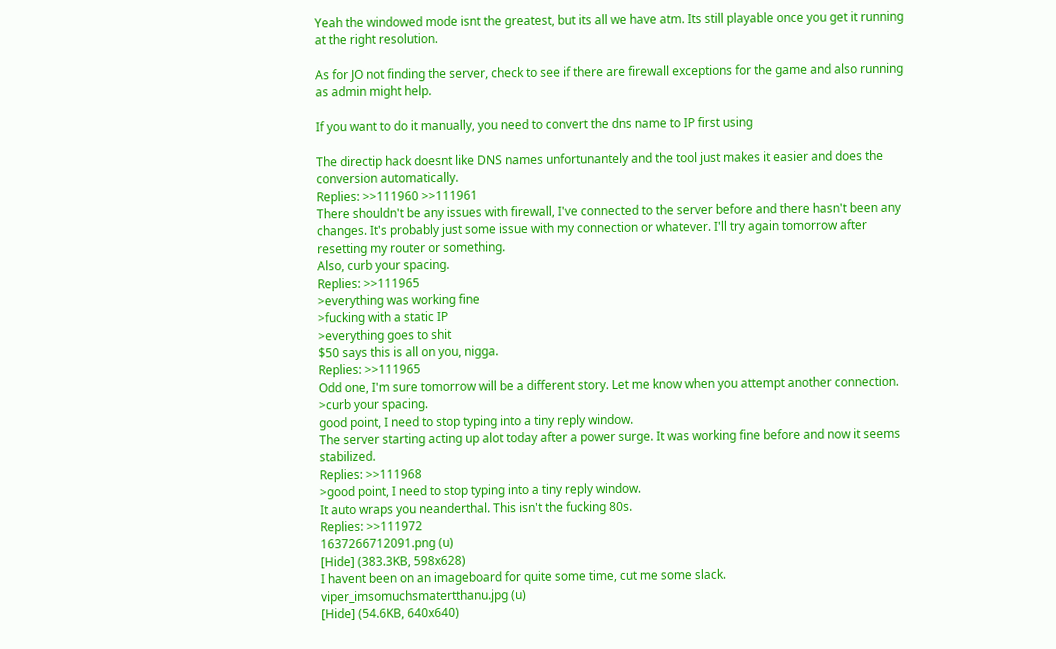Yeah the windowed mode isnt the greatest, but its all we have atm. Its still playable once you get it running at the right resolution.

As for JO not finding the server, check to see if there are firewall exceptions for the game and also running as admin might help.

If you want to do it manually, you need to convert the dns name to IP first using

The directip hack doesnt like DNS names unfortunantely and the tool just makes it easier and does the conversion automatically.
Replies: >>111960 >>111961
There shouldn't be any issues with firewall, I've connected to the server before and there hasn't been any changes. It's probably just some issue with my connection or whatever. I'll try again tomorrow after resetting my router or something.
Also, curb your spacing.
Replies: >>111965
>everything was working fine
>fucking with a static IP
>everything goes to shit
$50 says this is all on you, nigga.
Replies: >>111965
Odd one, I'm sure tomorrow will be a different story. Let me know when you attempt another connection.
>curb your spacing.
good point, I need to stop typing into a tiny reply window.
The server starting acting up alot today after a power surge. It was working fine before and now it seems stabilized.
Replies: >>111968
>good point, I need to stop typing into a tiny reply window.
It auto wraps you neanderthal. This isn't the fucking 80s.
Replies: >>111972
1637266712091.png (u)
[Hide] (383.3KB, 598x628)
I havent been on an imageboard for quite some time, cut me some slack.
viper_imsomuchsmatertthanu.jpg (u)
[Hide] (54.6KB, 640x640)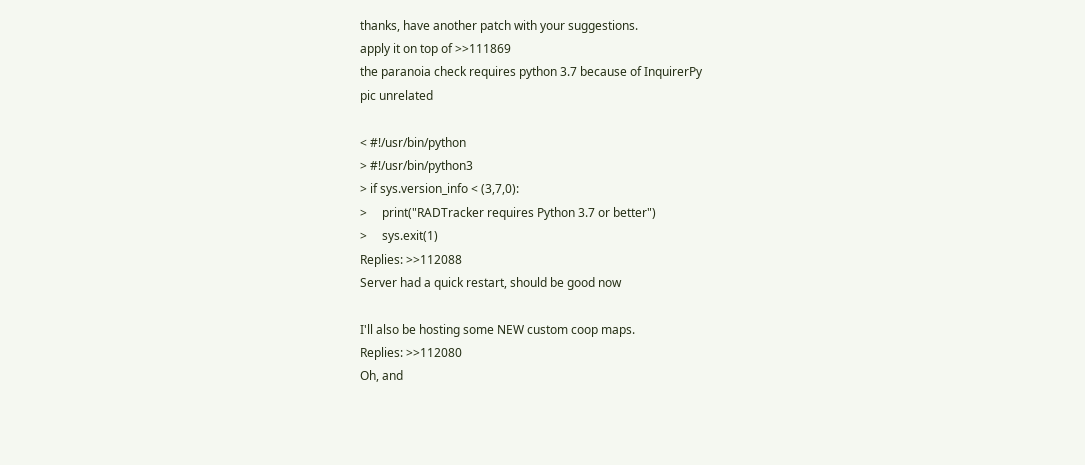thanks, have another patch with your suggestions.
apply it on top of >>111869
the paranoia check requires python 3.7 because of InquirerPy
pic unrelated

< #!/usr/bin/python
> #!/usr/bin/python3
> if sys.version_info < (3,7,0):
>     print("RADTracker requires Python 3.7 or better")
>     sys.exit(1)
Replies: >>112088
Server had a quick restart, should be good now

I'll also be hosting some NEW custom coop maps.
Replies: >>112080
Oh, and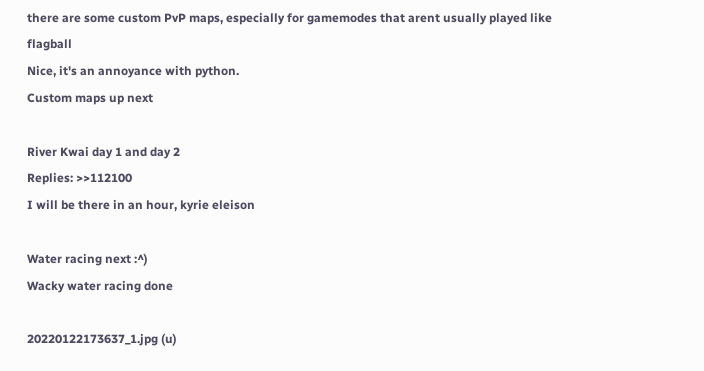there are some custom PvP maps, especially for gamemodes that arent usually played like flagball
Nice, it's an annoyance with python.
Custom maps up next

River Kwai day 1 and day 2
Replies: >>112100
I will be there in an hour, kyrie eleison

Water racing next :^)
Wacky water racing done

20220122173637_1.jpg (u)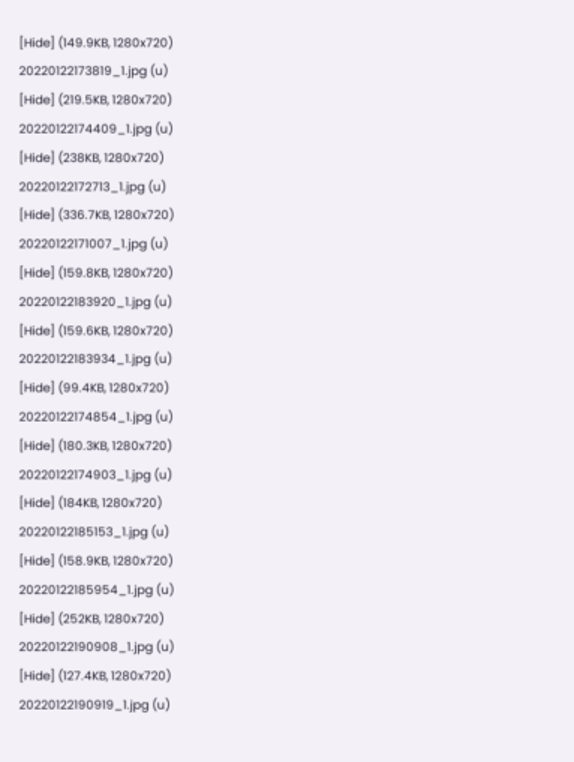[Hide] (149.9KB, 1280x720)
20220122173819_1.jpg (u)
[Hide] (219.5KB, 1280x720)
20220122174409_1.jpg (u)
[Hide] (238KB, 1280x720)
20220122172713_1.jpg (u)
[Hide] (336.7KB, 1280x720)
20220122171007_1.jpg (u)
[Hide] (159.8KB, 1280x720)
20220122183920_1.jpg (u)
[Hide] (159.6KB, 1280x720)
20220122183934_1.jpg (u)
[Hide] (99.4KB, 1280x720)
20220122174854_1.jpg (u)
[Hide] (180.3KB, 1280x720)
20220122174903_1.jpg (u)
[Hide] (184KB, 1280x720)
20220122185153_1.jpg (u)
[Hide] (158.9KB, 1280x720)
20220122185954_1.jpg (u)
[Hide] (252KB, 1280x720)
20220122190908_1.jpg (u)
[Hide] (127.4KB, 1280x720)
20220122190919_1.jpg (u)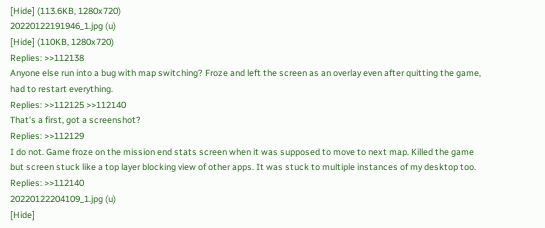[Hide] (113.6KB, 1280x720)
20220122191946_1.jpg (u)
[Hide] (110KB, 1280x720)
Replies: >>112138
Anyone else run into a bug with map switching? Froze and left the screen as an overlay even after quitting the game, had to restart everything.
Replies: >>112125 >>112140
That's a first, got a screenshot?
Replies: >>112129
I do not. Game froze on the mission end stats screen when it was supposed to move to next map. Killed the game but screen stuck like a top layer blocking view of other apps. It was stuck to multiple instances of my desktop too.
Replies: >>112140
20220122204109_1.jpg (u)
[Hide]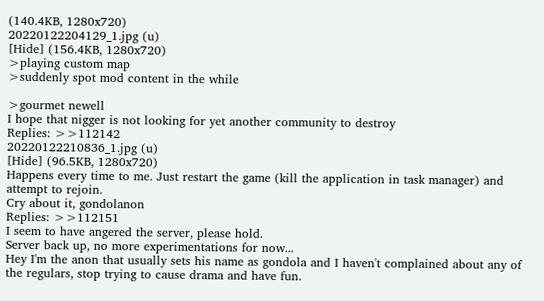(140.4KB, 1280x720)
20220122204129_1.jpg (u)
[Hide] (156.4KB, 1280x720)
>playing custom map
>suddenly spot mod content in the while

>gourmet newell
I hope that nigger is not looking for yet another community to destroy
Replies: >>112142
20220122210836_1.jpg (u)
[Hide] (96.5KB, 1280x720)
Happens every time to me. Just restart the game (kill the application in task manager) and attempt to rejoin.
Cry about it, gondolanon
Replies: >>112151
I seem to have angered the server, please hold.
Server back up, no more experimentations for now...
Hey I'm the anon that usually sets his name as gondola and I haven't complained about any of the regulars, stop trying to cause drama and have fun.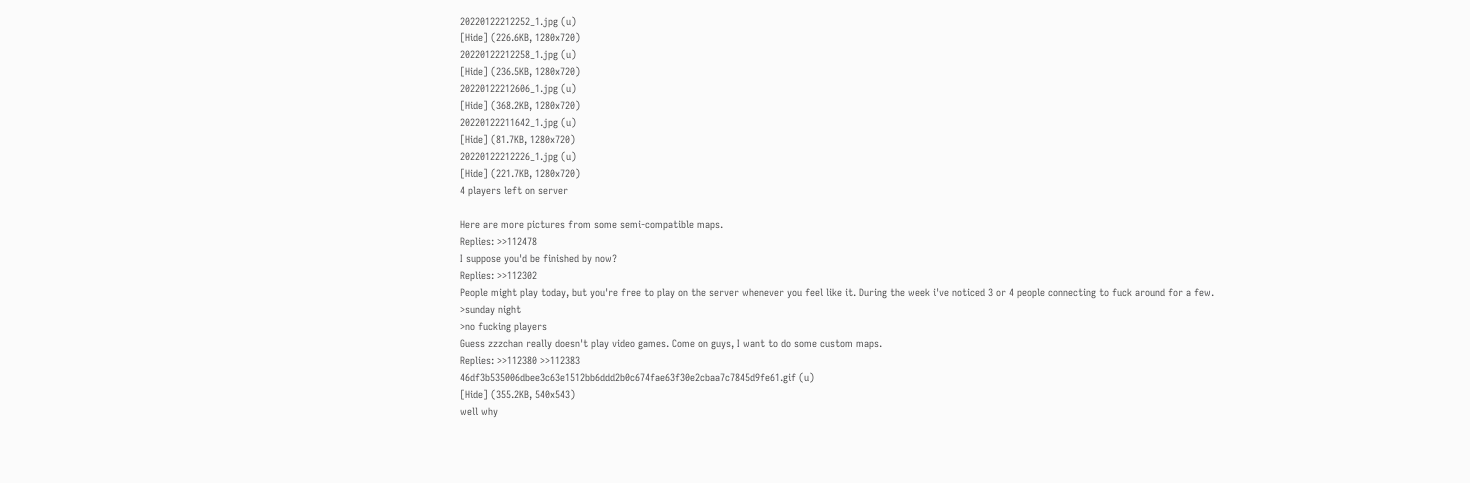20220122212252_1.jpg (u)
[Hide] (226.6KB, 1280x720)
20220122212258_1.jpg (u)
[Hide] (236.5KB, 1280x720)
20220122212606_1.jpg (u)
[Hide] (368.2KB, 1280x720)
20220122211642_1.jpg (u)
[Hide] (81.7KB, 1280x720)
20220122212226_1.jpg (u)
[Hide] (221.7KB, 1280x720)
4 players left on server

Here are more pictures from some semi-compatible maps.
Replies: >>112478
I suppose you'd be finished by now?
Replies: >>112302
People might play today, but you're free to play on the server whenever you feel like it. During the week i've noticed 3 or 4 people connecting to fuck around for a few.
>sunday night
>no fucking players
Guess zzzchan really doesn't play video games. Come on guys, I want to do some custom maps.
Replies: >>112380 >>112383
46df3b535006dbee3c63e1512bb6ddd2b0c674fae63f30e2cbaa7c7845d9fe61.gif (u)
[Hide] (355.2KB, 540x543)
well why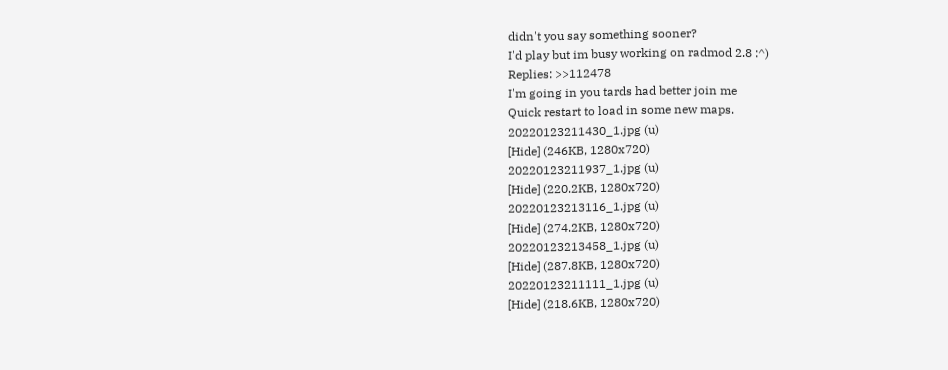didn't you say something sooner?
I'd play but im busy working on radmod 2.8 :^)
Replies: >>112478
I'm going in you tards had better join me
Quick restart to load in some new maps.
20220123211430_1.jpg (u)
[Hide] (246KB, 1280x720)
20220123211937_1.jpg (u)
[Hide] (220.2KB, 1280x720)
20220123213116_1.jpg (u)
[Hide] (274.2KB, 1280x720)
20220123213458_1.jpg (u)
[Hide] (287.8KB, 1280x720)
20220123211111_1.jpg (u)
[Hide] (218.6KB, 1280x720)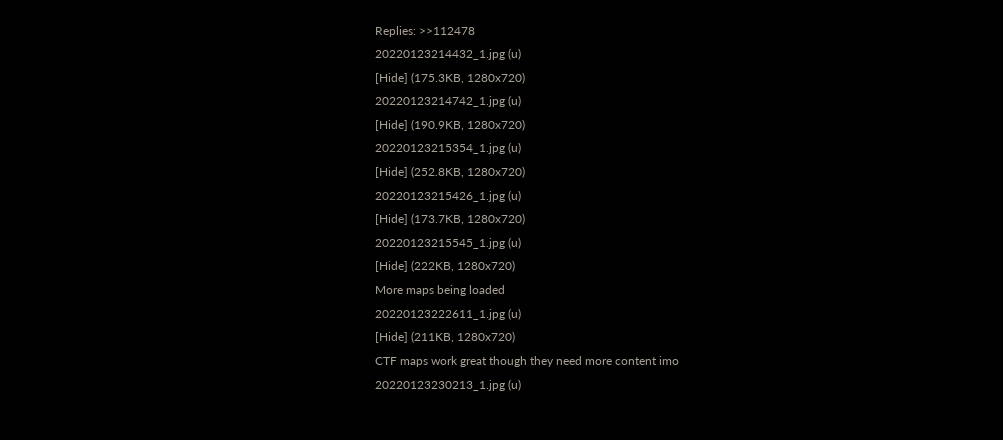Replies: >>112478
20220123214432_1.jpg (u)
[Hide] (175.3KB, 1280x720)
20220123214742_1.jpg (u)
[Hide] (190.9KB, 1280x720)
20220123215354_1.jpg (u)
[Hide] (252.8KB, 1280x720)
20220123215426_1.jpg (u)
[Hide] (173.7KB, 1280x720)
20220123215545_1.jpg (u)
[Hide] (222KB, 1280x720)
More maps being loaded
20220123222611_1.jpg (u)
[Hide] (211KB, 1280x720)
CTF maps work great though they need more content imo
20220123230213_1.jpg (u)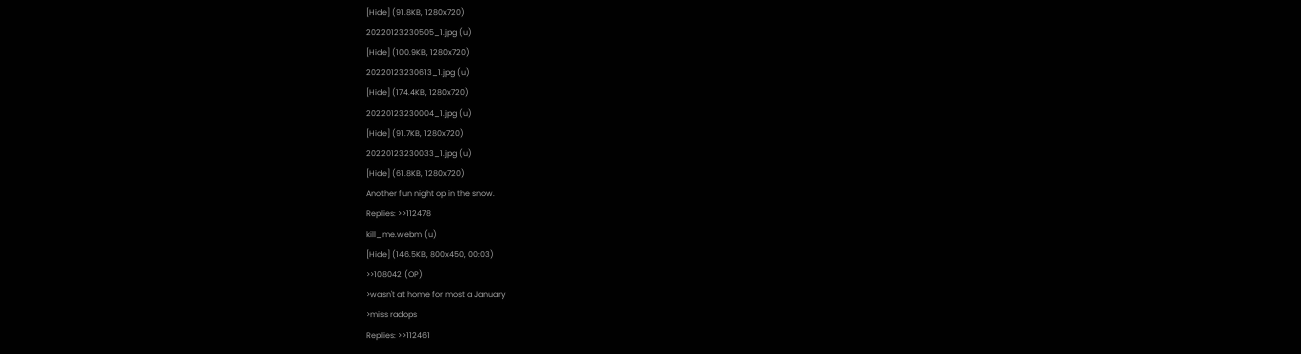[Hide] (91.8KB, 1280x720)
20220123230505_1.jpg (u)
[Hide] (100.9KB, 1280x720)
20220123230613_1.jpg (u)
[Hide] (174.4KB, 1280x720)
20220123230004_1.jpg (u)
[Hide] (91.7KB, 1280x720)
20220123230033_1.jpg (u)
[Hide] (61.8KB, 1280x720)
Another fun night op in the snow.
Replies: >>112478
kill_me.webm (u)
[Hide] (146.5KB, 800x450, 00:03)
>>108042 (OP)
>wasn't at home for most a January
>miss radops
Replies: >>112461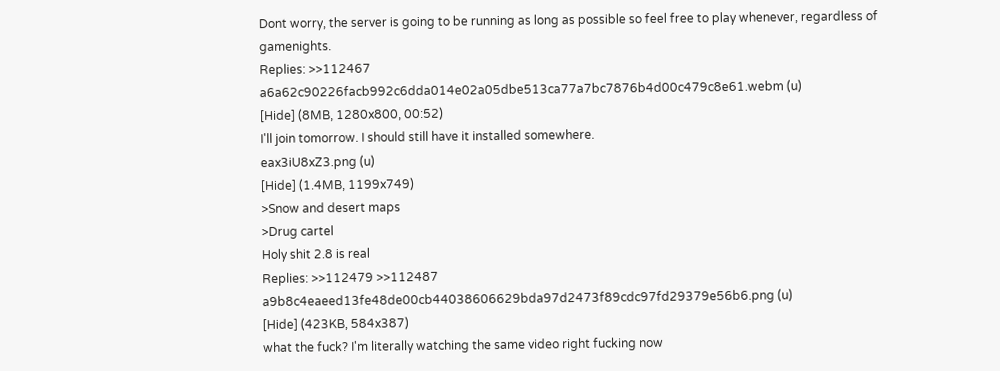Dont worry, the server is going to be running as long as possible so feel free to play whenever, regardless of gamenights.
Replies: >>112467
a6a62c90226facb992c6dda014e02a05dbe513ca77a7bc7876b4d00c479c8e61.webm (u)
[Hide] (8MB, 1280x800, 00:52)
I'll join tomorrow. I should still have it installed somewhere.
eax3iU8xZ3.png (u)
[Hide] (1.4MB, 1199x749)
>Snow and desert maps
>Drug cartel
Holy shit 2.8 is real
Replies: >>112479 >>112487
a9b8c4eaeed13fe48de00cb44038606629bda97d2473f89cdc97fd29379e56b6.png (u)
[Hide] (423KB, 584x387)
what the fuck? I'm literally watching the same video right fucking now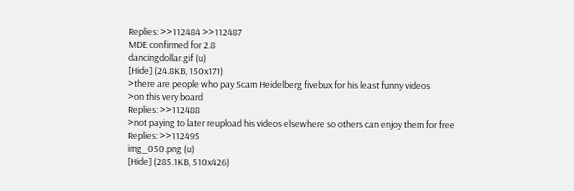Replies: >>112484 >>112487
MDE confirmed for 2.8
dancingdollar.gif (u)
[Hide] (24.8KB, 150x171)
>there are people who pay Scam Heidelberg fivebux for his least funny videos
>on this very board
Replies: >>112488
>not paying to later reupload his videos elsewhere so others can enjoy them for free
Replies: >>112495
img_050.png (u)
[Hide] (285.1KB, 510x426)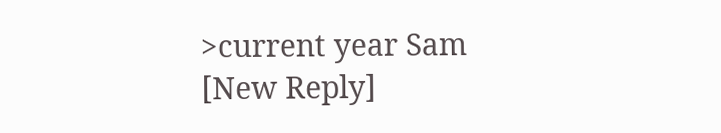>current year Sam
[New Reply]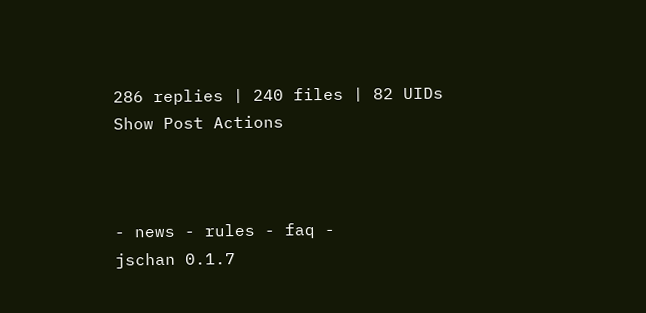286 replies | 240 files | 82 UIDs
Show Post Actions



- news - rules - faq -
jschan 0.1.7